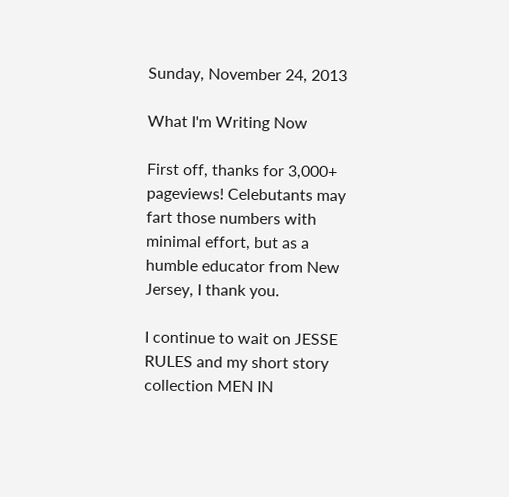Sunday, November 24, 2013

What I'm Writing Now

First off, thanks for 3,000+ pageviews! Celebutants may fart those numbers with minimal effort, but as a humble educator from New Jersey, I thank you.

I continue to wait on JESSE RULES and my short story collection MEN IN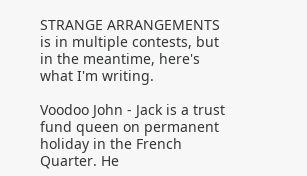STRANGE ARRANGEMENTS is in multiple contests, but in the meantime, here's what I'm writing.

Voodoo John - Jack is a trust fund queen on permanent holiday in the French Quarter. He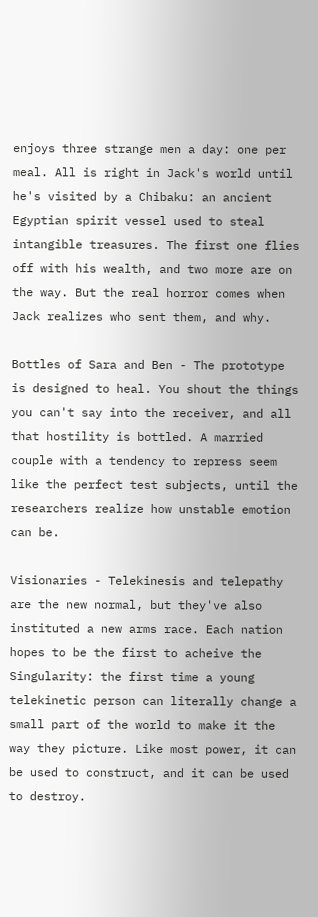enjoys three strange men a day: one per meal. All is right in Jack's world until he's visited by a Chibaku: an ancient Egyptian spirit vessel used to steal intangible treasures. The first one flies off with his wealth, and two more are on the way. But the real horror comes when Jack realizes who sent them, and why.

Bottles of Sara and Ben - The prototype is designed to heal. You shout the things you can't say into the receiver, and all that hostility is bottled. A married couple with a tendency to repress seem like the perfect test subjects, until the researchers realize how unstable emotion can be.

Visionaries - Telekinesis and telepathy are the new normal, but they've also instituted a new arms race. Each nation hopes to be the first to acheive the Singularity: the first time a young telekinetic person can literally change a small part of the world to make it the way they picture. Like most power, it can be used to construct, and it can be used to destroy.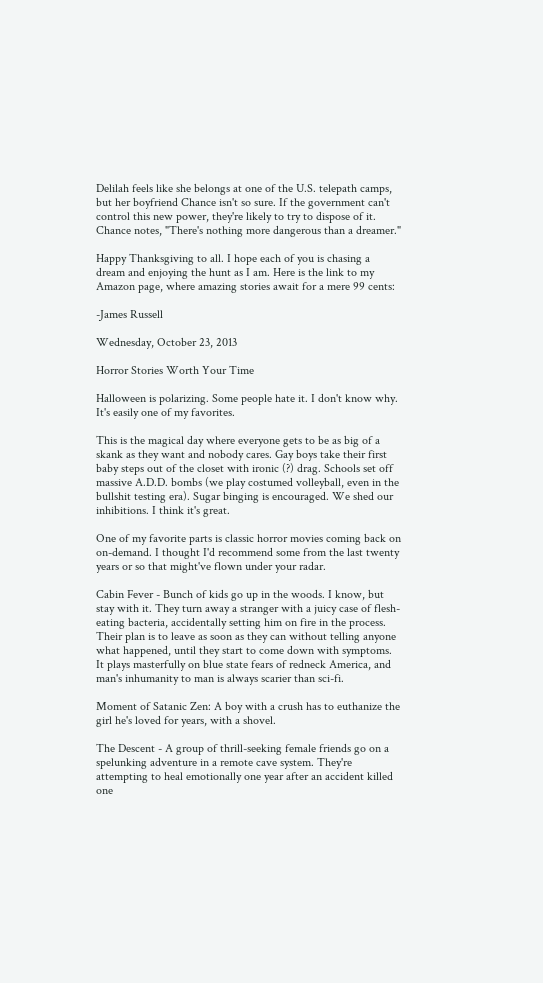Delilah feels like she belongs at one of the U.S. telepath camps, but her boyfriend Chance isn't so sure. If the government can't control this new power, they're likely to try to dispose of it. Chance notes, "There's nothing more dangerous than a dreamer."

Happy Thanksgiving to all. I hope each of you is chasing a dream and enjoying the hunt as I am. Here is the link to my Amazon page, where amazing stories await for a mere 99 cents:

-James Russell

Wednesday, October 23, 2013

Horror Stories Worth Your Time

Halloween is polarizing. Some people hate it. I don't know why. It's easily one of my favorites.

This is the magical day where everyone gets to be as big of a skank as they want and nobody cares. Gay boys take their first baby steps out of the closet with ironic (?) drag. Schools set off massive A.D.D. bombs (we play costumed volleyball, even in the bullshit testing era). Sugar binging is encouraged. We shed our inhibitions. I think it's great.

One of my favorite parts is classic horror movies coming back on on-demand. I thought I'd recommend some from the last twenty years or so that might've flown under your radar.

Cabin Fever - Bunch of kids go up in the woods. I know, but stay with it. They turn away a stranger with a juicy case of flesh-eating bacteria, accidentally setting him on fire in the process. Their plan is to leave as soon as they can without telling anyone what happened, until they start to come down with symptoms. It plays masterfully on blue state fears of redneck America, and man's inhumanity to man is always scarier than sci-fi.

Moment of Satanic Zen: A boy with a crush has to euthanize the girl he's loved for years, with a shovel.

The Descent - A group of thrill-seeking female friends go on a spelunking adventure in a remote cave system. They're attempting to heal emotionally one year after an accident killed one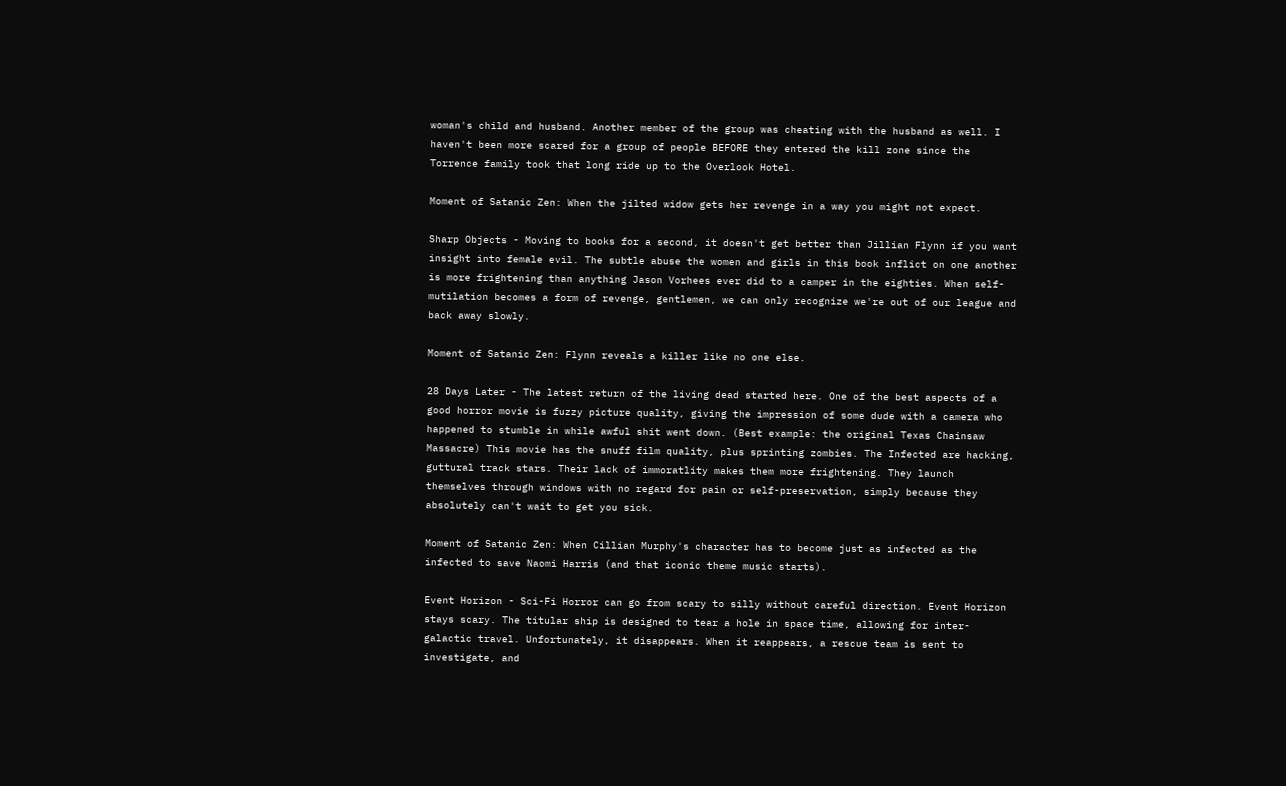woman's child and husband. Another member of the group was cheating with the husband as well. I haven't been more scared for a group of people BEFORE they entered the kill zone since the Torrence family took that long ride up to the Overlook Hotel.

Moment of Satanic Zen: When the jilted widow gets her revenge in a way you might not expect.

Sharp Objects - Moving to books for a second, it doesn't get better than Jillian Flynn if you want insight into female evil. The subtle abuse the women and girls in this book inflict on one another is more frightening than anything Jason Vorhees ever did to a camper in the eighties. When self-mutilation becomes a form of revenge, gentlemen, we can only recognize we're out of our league and back away slowly.

Moment of Satanic Zen: Flynn reveals a killer like no one else.

28 Days Later - The latest return of the living dead started here. One of the best aspects of a good horror movie is fuzzy picture quality, giving the impression of some dude with a camera who happened to stumble in while awful shit went down. (Best example: the original Texas Chainsaw Massacre) This movie has the snuff film quality, plus sprinting zombies. The Infected are hacking, guttural track stars. Their lack of immoratlity makes them more frightening. They launch themselves through windows with no regard for pain or self-preservation, simply because they absolutely can't wait to get you sick.

Moment of Satanic Zen: When Cillian Murphy's character has to become just as infected as the infected to save Naomi Harris (and that iconic theme music starts).

Event Horizon - Sci-Fi Horror can go from scary to silly without careful direction. Event Horizon stays scary. The titular ship is designed to tear a hole in space time, allowing for inter-galactic travel. Unfortunately, it disappears. When it reappears, a rescue team is sent to investigate, and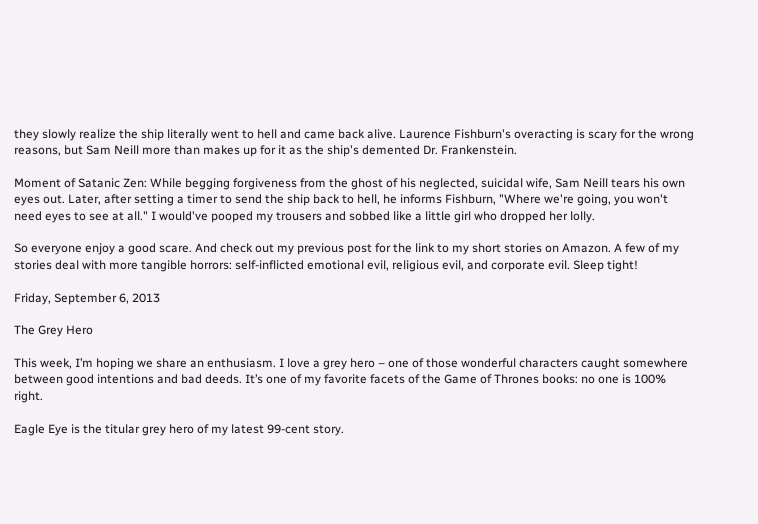they slowly realize the ship literally went to hell and came back alive. Laurence Fishburn's overacting is scary for the wrong reasons, but Sam Neill more than makes up for it as the ship's demented Dr. Frankenstein.

Moment of Satanic Zen: While begging forgiveness from the ghost of his neglected, suicidal wife, Sam Neill tears his own eyes out. Later, after setting a timer to send the ship back to hell, he informs Fishburn, "Where we're going, you won't need eyes to see at all." I would've pooped my trousers and sobbed like a little girl who dropped her lolly.

So everyone enjoy a good scare. And check out my previous post for the link to my short stories on Amazon. A few of my stories deal with more tangible horrors: self-inflicted emotional evil, religious evil, and corporate evil. Sleep tight!

Friday, September 6, 2013

The Grey Hero

This week, I’m hoping we share an enthusiasm. I love a grey hero – one of those wonderful characters caught somewhere between good intentions and bad deeds. It’s one of my favorite facets of the Game of Thrones books: no one is 100% right.

Eagle Eye is the titular grey hero of my latest 99-cent story.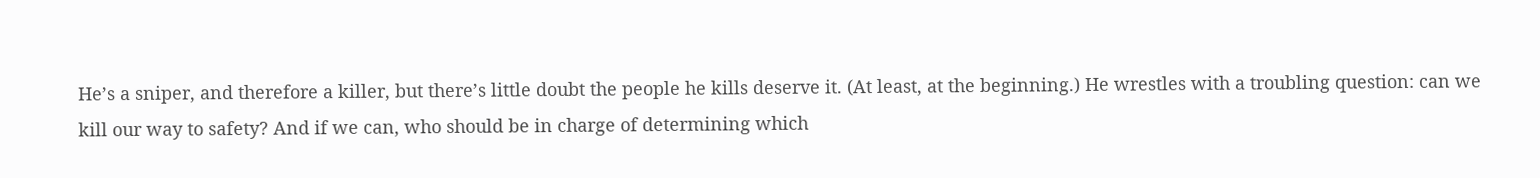He’s a sniper, and therefore a killer, but there’s little doubt the people he kills deserve it. (At least, at the beginning.) He wrestles with a troubling question: can we kill our way to safety? And if we can, who should be in charge of determining which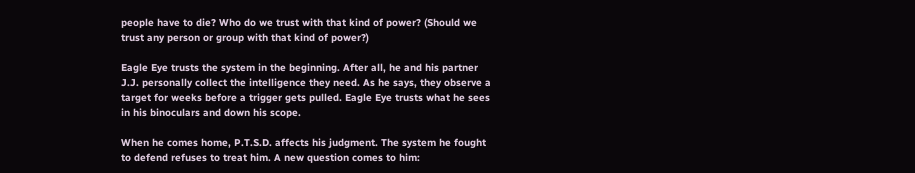people have to die? Who do we trust with that kind of power? (Should we trust any person or group with that kind of power?)

Eagle Eye trusts the system in the beginning. After all, he and his partner J.J. personally collect the intelligence they need. As he says, they observe a target for weeks before a trigger gets pulled. Eagle Eye trusts what he sees in his binoculars and down his scope.

When he comes home, P.T.S.D. affects his judgment. The system he fought to defend refuses to treat him. A new question comes to him: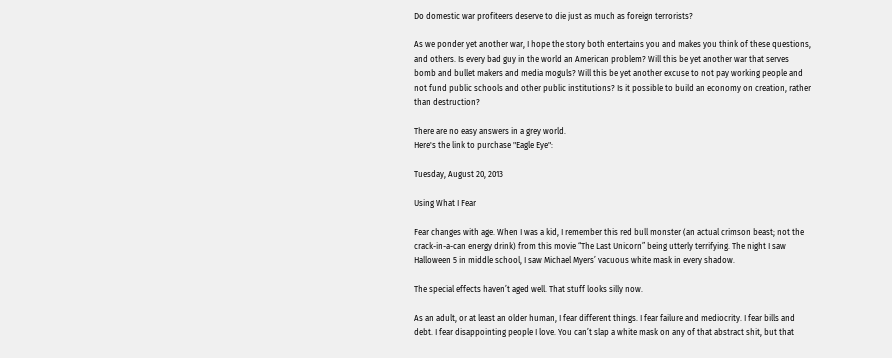Do domestic war profiteers deserve to die just as much as foreign terrorists?

As we ponder yet another war, I hope the story both entertains you and makes you think of these questions, and others. Is every bad guy in the world an American problem? Will this be yet another war that serves bomb and bullet makers and media moguls? Will this be yet another excuse to not pay working people and not fund public schools and other public institutions? Is it possible to build an economy on creation, rather than destruction?

There are no easy answers in a grey world.
Here's the link to purchase "Eagle Eye":

Tuesday, August 20, 2013

Using What I Fear

Fear changes with age. When I was a kid, I remember this red bull monster (an actual crimson beast; not the crack-in-a-can energy drink) from this movie “The Last Unicorn” being utterly terrifying. The night I saw Halloween 5 in middle school, I saw Michael Myers’ vacuous white mask in every shadow.

The special effects haven’t aged well. That stuff looks silly now.

As an adult, or at least an older human, I fear different things. I fear failure and mediocrity. I fear bills and debt. I fear disappointing people I love. You can’t slap a white mask on any of that abstract shit, but that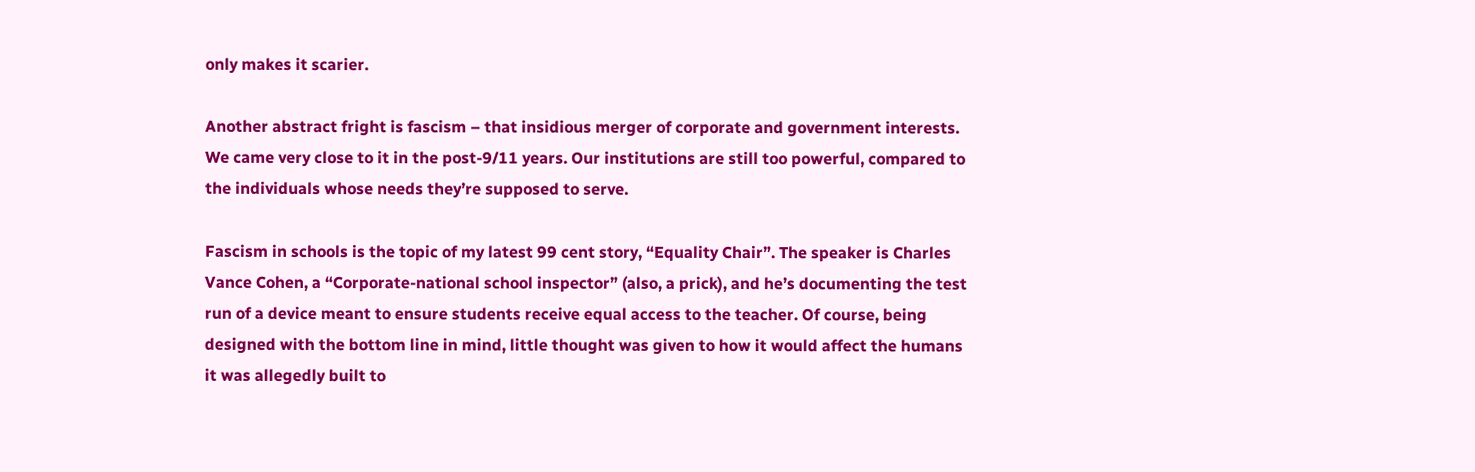only makes it scarier.

Another abstract fright is fascism – that insidious merger of corporate and government interests. We came very close to it in the post-9/11 years. Our institutions are still too powerful, compared to the individuals whose needs they’re supposed to serve.

Fascism in schools is the topic of my latest 99 cent story, “Equality Chair”. The speaker is Charles Vance Cohen, a “Corporate-national school inspector” (also, a prick), and he’s documenting the test run of a device meant to ensure students receive equal access to the teacher. Of course, being designed with the bottom line in mind, little thought was given to how it would affect the humans it was allegedly built to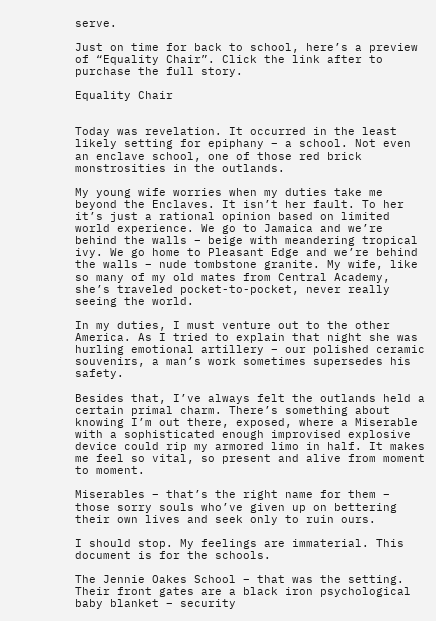serve.

Just on time for back to school, here’s a preview of “Equality Chair”. Click the link after to purchase the full story.

Equality Chair


Today was revelation. It occurred in the least likely setting for epiphany – a school. Not even an enclave school, one of those red brick monstrosities in the outlands.

My young wife worries when my duties take me beyond the Enclaves. It isn’t her fault. To her it’s just a rational opinion based on limited world experience. We go to Jamaica and we’re behind the walls – beige with meandering tropical ivy. We go home to Pleasant Edge and we’re behind the walls – nude tombstone granite. My wife, like so many of my old mates from Central Academy, she’s traveled pocket-to-pocket, never really seeing the world.

In my duties, I must venture out to the other America. As I tried to explain that night she was hurling emotional artillery – our polished ceramic souvenirs, a man’s work sometimes supersedes his safety.

Besides that, I’ve always felt the outlands held a certain primal charm. There’s something about knowing I’m out there, exposed, where a Miserable with a sophisticated enough improvised explosive device could rip my armored limo in half. It makes me feel so vital, so present and alive from moment to moment.

Miserables – that’s the right name for them – those sorry souls who’ve given up on bettering their own lives and seek only to ruin ours.

I should stop. My feelings are immaterial. This document is for the schools.

The Jennie Oakes School – that was the setting. Their front gates are a black iron psychological baby blanket – security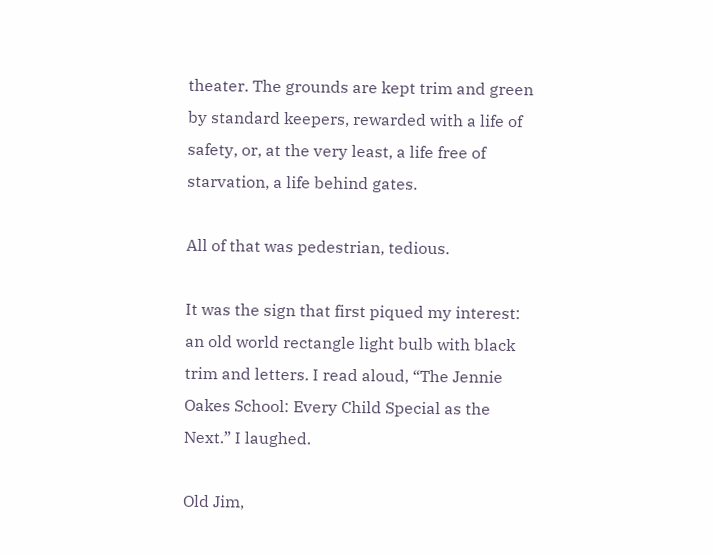theater. The grounds are kept trim and green by standard keepers, rewarded with a life of safety, or, at the very least, a life free of starvation, a life behind gates.

All of that was pedestrian, tedious.

It was the sign that first piqued my interest: an old world rectangle light bulb with black trim and letters. I read aloud, “The Jennie Oakes School: Every Child Special as the Next.” I laughed.

Old Jim,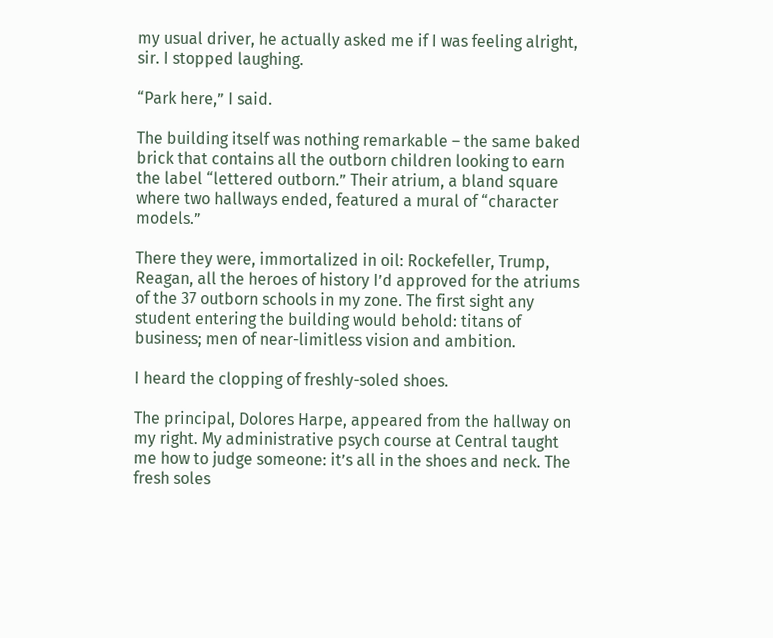my usual driver, he actually asked me if I was feeling alright, sir. I stopped laughing.

“Park here,” I said.

The building itself was nothing remarkable – the same baked brick that contains all the outborn children looking to earn the label “lettered outborn.” Their atrium, a bland square where two hallways ended, featured a mural of “character models.”

There they were, immortalized in oil: Rockefeller, Trump, Reagan, all the heroes of history I’d approved for the atriums of the 37 outborn schools in my zone. The first sight any student entering the building would behold: titans of business; men of near-limitless vision and ambition.

I heard the clopping of freshly-soled shoes.

The principal, Dolores Harpe, appeared from the hallway on my right. My administrative psych course at Central taught me how to judge someone: it’s all in the shoes and neck. The fresh soles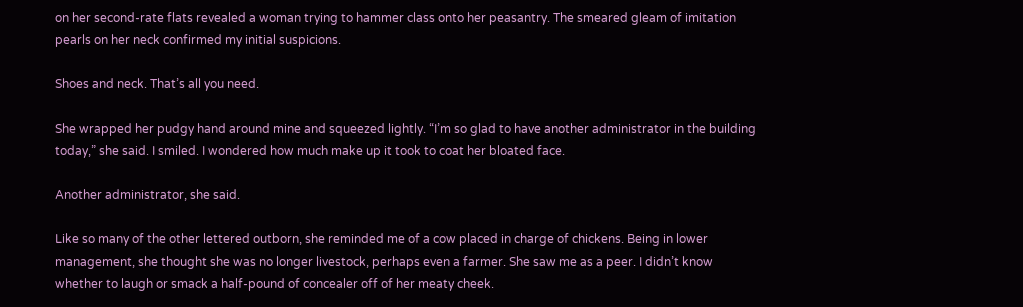on her second-rate flats revealed a woman trying to hammer class onto her peasantry. The smeared gleam of imitation pearls on her neck confirmed my initial suspicions.

Shoes and neck. That’s all you need.

She wrapped her pudgy hand around mine and squeezed lightly. “I’m so glad to have another administrator in the building today,” she said. I smiled. I wondered how much make up it took to coat her bloated face.

Another administrator, she said.

Like so many of the other lettered outborn, she reminded me of a cow placed in charge of chickens. Being in lower management, she thought she was no longer livestock, perhaps even a farmer. She saw me as a peer. I didn’t know whether to laugh or smack a half-pound of concealer off of her meaty cheek.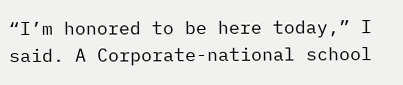“I’m honored to be here today,” I said. A Corporate-national school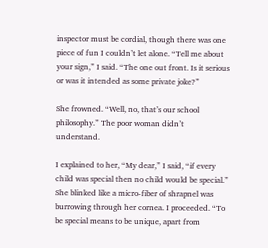inspector must be cordial, though there was one piece of fun I couldn’t let alone. “Tell me about your sign,” I said. “The one out front. Is it serious or was it intended as some private joke?”

She frowned. “Well, no, that’s our school philosophy.” The poor woman didn’t understand.

I explained to her, “My dear,” I said, “if every child was special then no child would be special.” She blinked like a micro-fiber of shrapnel was burrowing through her cornea. I proceeded. “To be special means to be unique, apart from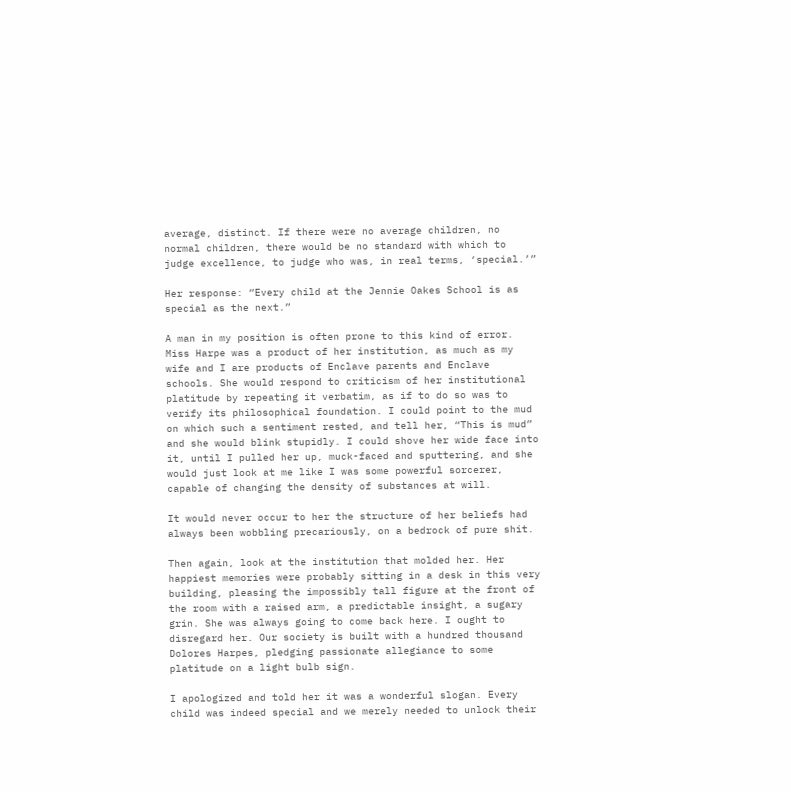average, distinct. If there were no average children, no normal children, there would be no standard with which to judge excellence, to judge who was, in real terms, ‘special.’”

Her response: “Every child at the Jennie Oakes School is as special as the next.”

A man in my position is often prone to this kind of error. Miss Harpe was a product of her institution, as much as my wife and I are products of Enclave parents and Enclave schools. She would respond to criticism of her institutional platitude by repeating it verbatim, as if to do so was to verify its philosophical foundation. I could point to the mud on which such a sentiment rested, and tell her, “This is mud” and she would blink stupidly. I could shove her wide face into it, until I pulled her up, muck-faced and sputtering, and she would just look at me like I was some powerful sorcerer, capable of changing the density of substances at will.

It would never occur to her the structure of her beliefs had always been wobbling precariously, on a bedrock of pure shit.

Then again, look at the institution that molded her. Her happiest memories were probably sitting in a desk in this very building, pleasing the impossibly tall figure at the front of the room with a raised arm, a predictable insight, a sugary grin. She was always going to come back here. I ought to disregard her. Our society is built with a hundred thousand Dolores Harpes, pledging passionate allegiance to some platitude on a light bulb sign.

I apologized and told her it was a wonderful slogan. Every child was indeed special and we merely needed to unlock their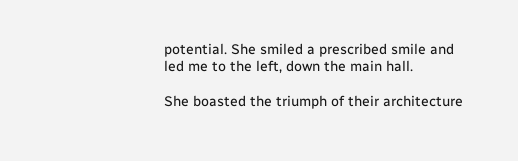potential. She smiled a prescribed smile and led me to the left, down the main hall.

She boasted the triumph of their architecture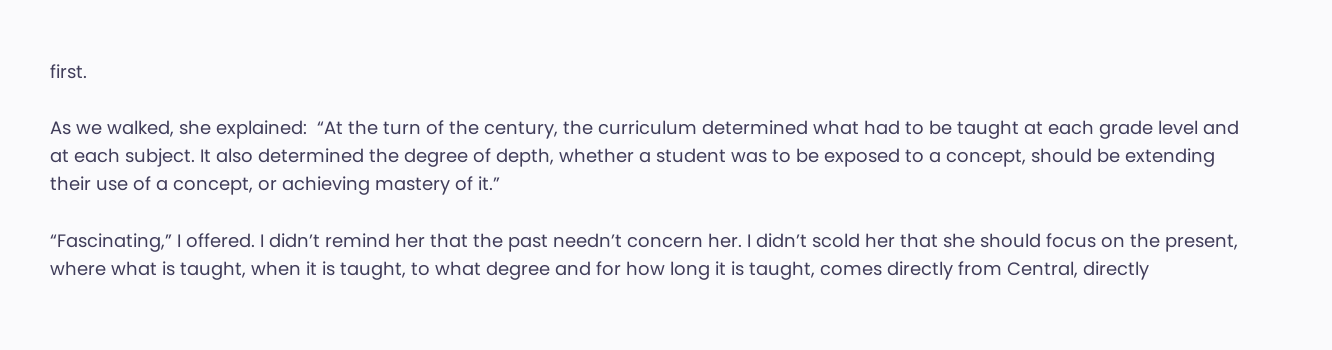first.

As we walked, she explained:  “At the turn of the century, the curriculum determined what had to be taught at each grade level and at each subject. It also determined the degree of depth, whether a student was to be exposed to a concept, should be extending their use of a concept, or achieving mastery of it.”

“Fascinating,” I offered. I didn’t remind her that the past needn’t concern her. I didn’t scold her that she should focus on the present, where what is taught, when it is taught, to what degree and for how long it is taught, comes directly from Central, directly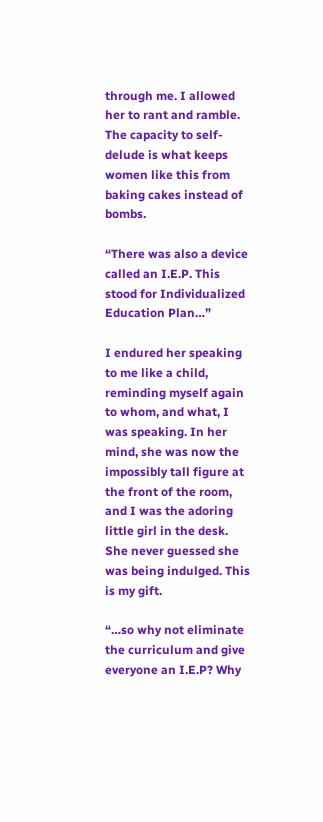through me. I allowed her to rant and ramble. The capacity to self-delude is what keeps women like this from baking cakes instead of bombs.

“There was also a device called an I.E.P. This stood for Individualized Education Plan…”

I endured her speaking to me like a child, reminding myself again to whom, and what, I was speaking. In her mind, she was now the impossibly tall figure at the front of the room, and I was the adoring little girl in the desk. She never guessed she was being indulged. This is my gift.

“…so why not eliminate the curriculum and give everyone an I.E.P? Why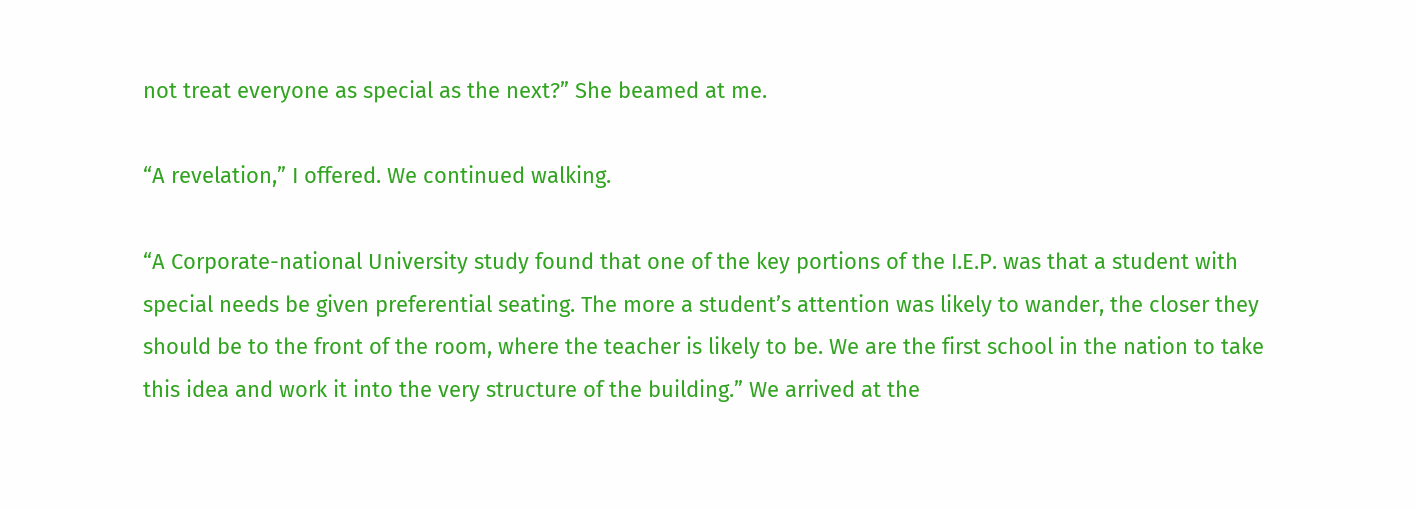not treat everyone as special as the next?” She beamed at me.

“A revelation,” I offered. We continued walking.

“A Corporate-national University study found that one of the key portions of the I.E.P. was that a student with special needs be given preferential seating. The more a student’s attention was likely to wander, the closer they should be to the front of the room, where the teacher is likely to be. We are the first school in the nation to take this idea and work it into the very structure of the building.” We arrived at the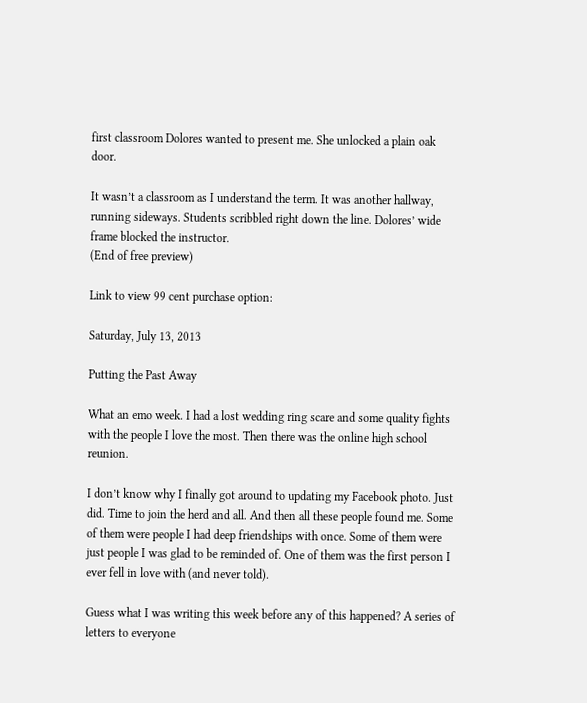first classroom Dolores wanted to present me. She unlocked a plain oak door.

It wasn’t a classroom as I understand the term. It was another hallway, running sideways. Students scribbled right down the line. Dolores’ wide frame blocked the instructor.
(End of free preview)

Link to view 99 cent purchase option:

Saturday, July 13, 2013

Putting the Past Away

What an emo week. I had a lost wedding ring scare and some quality fights with the people I love the most. Then there was the online high school reunion.

I don’t know why I finally got around to updating my Facebook photo. Just did. Time to join the herd and all. And then all these people found me. Some of them were people I had deep friendships with once. Some of them were just people I was glad to be reminded of. One of them was the first person I ever fell in love with (and never told).

Guess what I was writing this week before any of this happened? A series of letters to everyone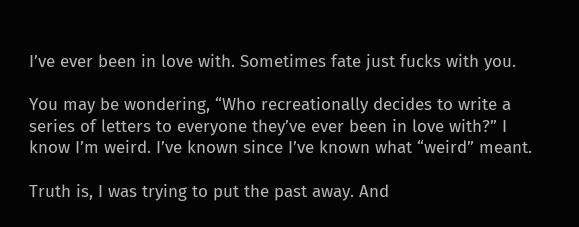I’ve ever been in love with. Sometimes fate just fucks with you.

You may be wondering, “Who recreationally decides to write a series of letters to everyone they’ve ever been in love with?” I know I’m weird. I’ve known since I’ve known what “weird” meant.

Truth is, I was trying to put the past away. And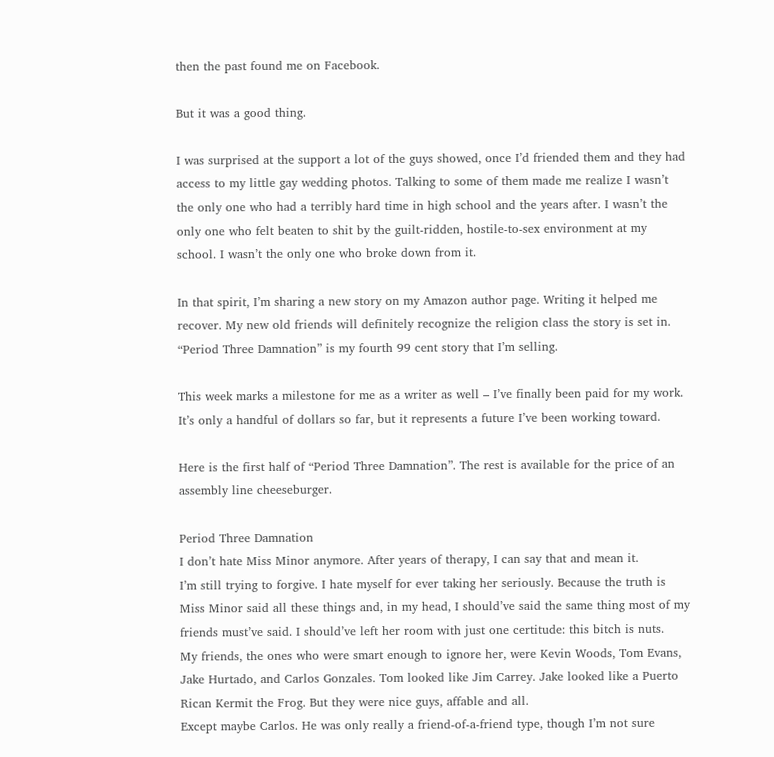then the past found me on Facebook.

But it was a good thing.

I was surprised at the support a lot of the guys showed, once I’d friended them and they had access to my little gay wedding photos. Talking to some of them made me realize I wasn’t the only one who had a terribly hard time in high school and the years after. I wasn’t the only one who felt beaten to shit by the guilt-ridden, hostile-to-sex environment at my school. I wasn’t the only one who broke down from it.

In that spirit, I’m sharing a new story on my Amazon author page. Writing it helped me recover. My new old friends will definitely recognize the religion class the story is set in. “Period Three Damnation” is my fourth 99 cent story that I’m selling.

This week marks a milestone for me as a writer as well – I’ve finally been paid for my work. It’s only a handful of dollars so far, but it represents a future I’ve been working toward.

Here is the first half of “Period Three Damnation”. The rest is available for the price of an assembly line cheeseburger.

Period Three Damnation
I don’t hate Miss Minor anymore. After years of therapy, I can say that and mean it.
I’m still trying to forgive. I hate myself for ever taking her seriously. Because the truth is Miss Minor said all these things and, in my head, I should’ve said the same thing most of my friends must’ve said. I should’ve left her room with just one certitude: this bitch is nuts.
My friends, the ones who were smart enough to ignore her, were Kevin Woods, Tom Evans, Jake Hurtado, and Carlos Gonzales. Tom looked like Jim Carrey. Jake looked like a Puerto Rican Kermit the Frog. But they were nice guys, affable and all.
Except maybe Carlos. He was only really a friend-of-a-friend type, though I’m not sure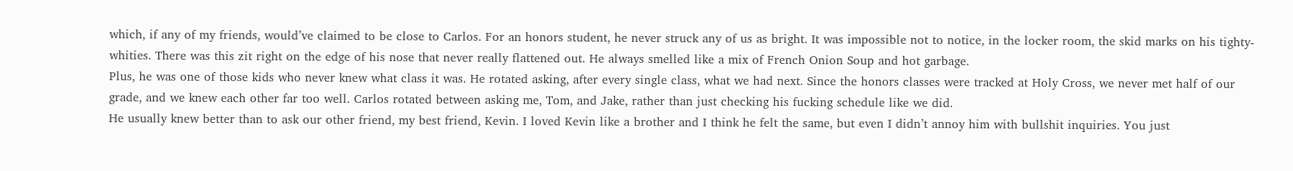which, if any of my friends, would’ve claimed to be close to Carlos. For an honors student, he never struck any of us as bright. It was impossible not to notice, in the locker room, the skid marks on his tighty-whities. There was this zit right on the edge of his nose that never really flattened out. He always smelled like a mix of French Onion Soup and hot garbage.
Plus, he was one of those kids who never knew what class it was. He rotated asking, after every single class, what we had next. Since the honors classes were tracked at Holy Cross, we never met half of our grade, and we knew each other far too well. Carlos rotated between asking me, Tom, and Jake, rather than just checking his fucking schedule like we did.
He usually knew better than to ask our other friend, my best friend, Kevin. I loved Kevin like a brother and I think he felt the same, but even I didn’t annoy him with bullshit inquiries. You just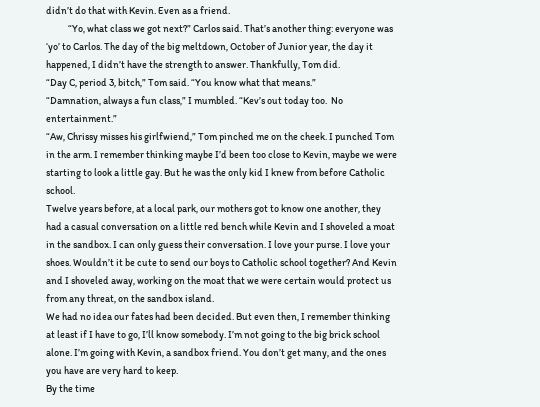didn’t do that with Kevin. Even as a friend.
           “Yo, what class we got next?” Carlos said. That’s another thing: everyone was ‘yo’ to Carlos. The day of the big meltdown, October of Junior year, the day it happened, I didn’t have the strength to answer. Thankfully, Tom did.
“Day C, period 3, bitch,” Tom said. “You know what that means.”
“Damnation, always a fun class,” I mumbled. “Kev’s out today too.  No entertainment.”
“Aw, Chrissy misses his girlfwiend,” Tom pinched me on the cheek. I punched Tom in the arm. I remember thinking maybe I’d been too close to Kevin, maybe we were starting to look a little gay. But he was the only kid I knew from before Catholic school.
Twelve years before, at a local park, our mothers got to know one another, they had a casual conversation on a little red bench while Kevin and I shoveled a moat in the sandbox. I can only guess their conversation. I love your purse. I love your shoes. Wouldn’t it be cute to send our boys to Catholic school together? And Kevin and I shoveled away, working on the moat that we were certain would protect us from any threat, on the sandbox island.
We had no idea our fates had been decided. But even then, I remember thinking at least if I have to go, I’ll know somebody. I’m not going to the big brick school alone. I’m going with Kevin, a sandbox friend. You don’t get many, and the ones you have are very hard to keep.
By the time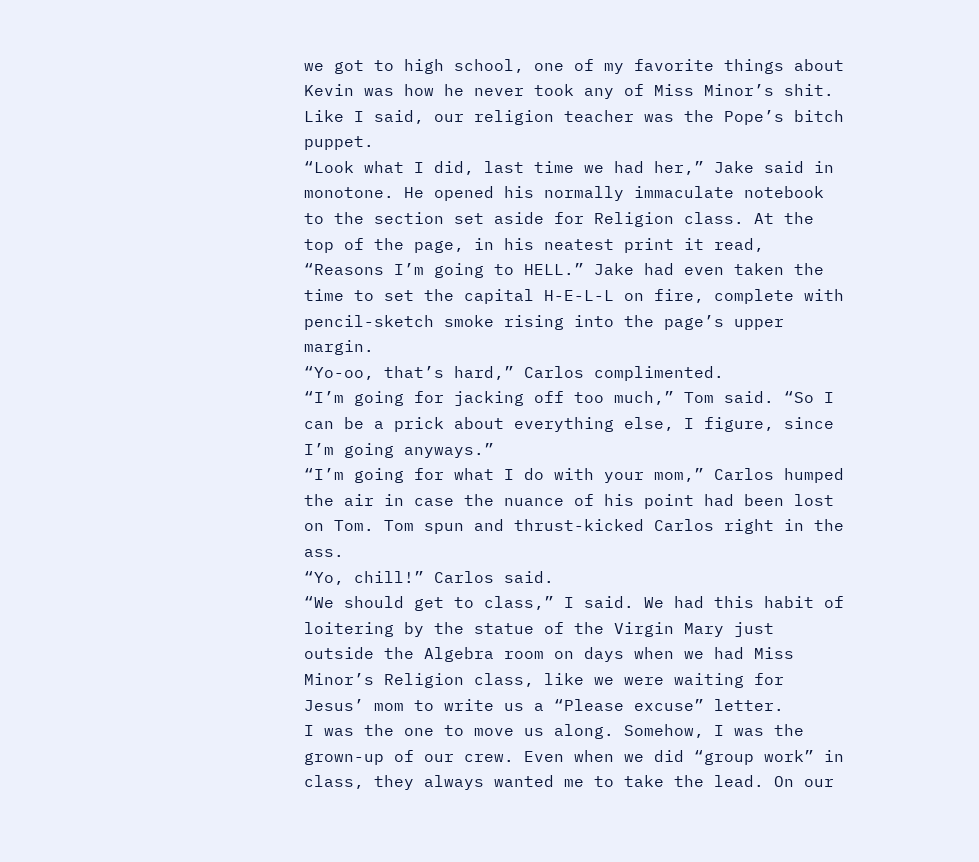we got to high school, one of my favorite things about Kevin was how he never took any of Miss Minor’s shit. Like I said, our religion teacher was the Pope’s bitch puppet.
“Look what I did, last time we had her,” Jake said in monotone. He opened his normally immaculate notebook to the section set aside for Religion class. At the top of the page, in his neatest print it read, “Reasons I’m going to HELL.” Jake had even taken the time to set the capital H-E-L-L on fire, complete with pencil-sketch smoke rising into the page’s upper margin.
“Yo-oo, that’s hard,” Carlos complimented.
“I’m going for jacking off too much,” Tom said. “So I can be a prick about everything else, I figure, since I’m going anyways.”
“I’m going for what I do with your mom,” Carlos humped the air in case the nuance of his point had been lost on Tom. Tom spun and thrust-kicked Carlos right in the ass.
“Yo, chill!” Carlos said.
“We should get to class,” I said. We had this habit of loitering by the statue of the Virgin Mary just outside the Algebra room on days when we had Miss Minor’s Religion class, like we were waiting for Jesus’ mom to write us a “Please excuse” letter.
I was the one to move us along. Somehow, I was the grown-up of our crew. Even when we did “group work” in class, they always wanted me to take the lead. On our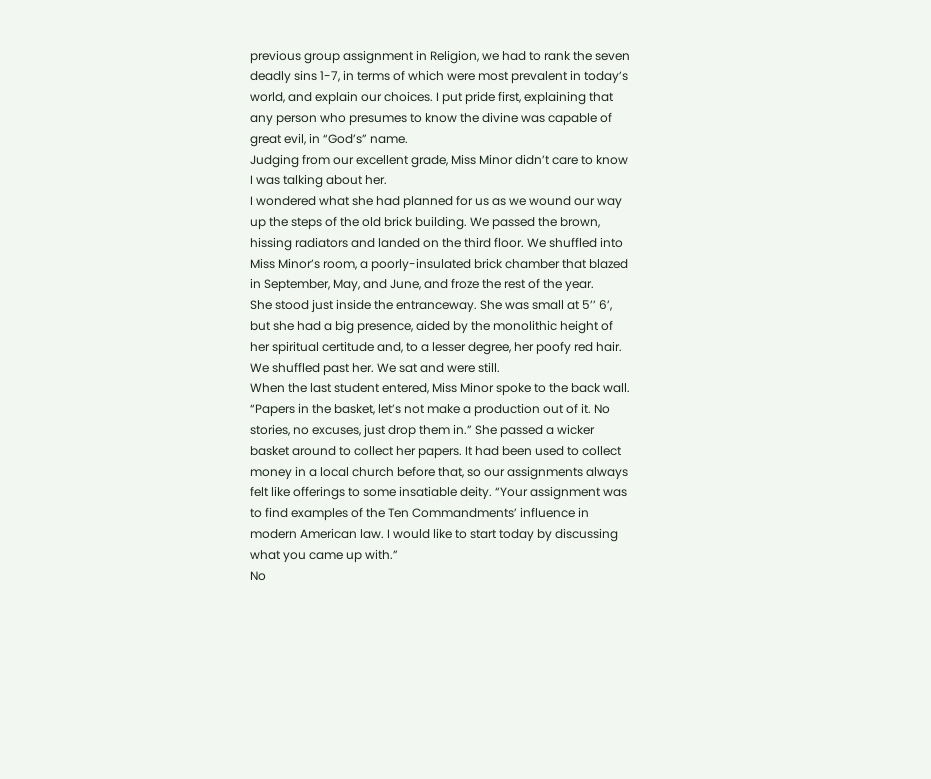previous group assignment in Religion, we had to rank the seven deadly sins 1-7, in terms of which were most prevalent in today’s world, and explain our choices. I put pride first, explaining that any person who presumes to know the divine was capable of great evil, in “God’s” name.
Judging from our excellent grade, Miss Minor didn’t care to know I was talking about her.
I wondered what she had planned for us as we wound our way up the steps of the old brick building. We passed the brown, hissing radiators and landed on the third floor. We shuffled into Miss Minor’s room, a poorly-insulated brick chamber that blazed in September, May, and June, and froze the rest of the year.
She stood just inside the entranceway. She was small at 5’’ 6’, but she had a big presence, aided by the monolithic height of her spiritual certitude and, to a lesser degree, her poofy red hair.
We shuffled past her. We sat and were still.
When the last student entered, Miss Minor spoke to the back wall. “Papers in the basket, let’s not make a production out of it. No stories, no excuses, just drop them in.” She passed a wicker basket around to collect her papers. It had been used to collect money in a local church before that, so our assignments always felt like offerings to some insatiable deity. “Your assignment was to find examples of the Ten Commandments’ influence in modern American law. I would like to start today by discussing what you came up with.”
No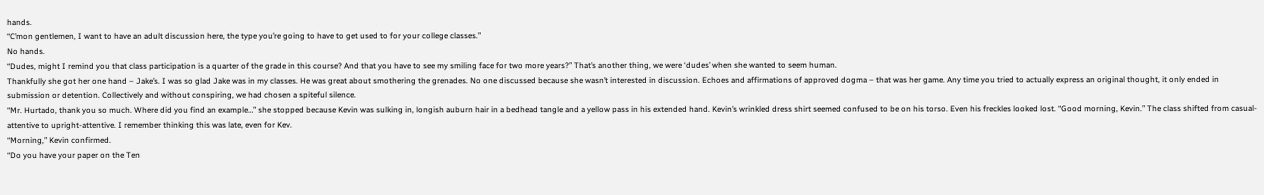hands.
“C’mon gentlemen, I want to have an adult discussion here, the type you’re going to have to get used to for your college classes.”
No hands.
“Dudes, might I remind you that class participation is a quarter of the grade in this course? And that you have to see my smiling face for two more years?” That’s another thing, we were ‘dudes’ when she wanted to seem human.
Thankfully she got her one hand – Jake’s. I was so glad Jake was in my classes. He was great about smothering the grenades. No one discussed because she wasn’t interested in discussion. Echoes and affirmations of approved dogma – that was her game. Any time you tried to actually express an original thought, it only ended in submission or detention. Collectively and without conspiring, we had chosen a spiteful silence.
“Mr. Hurtado, thank you so much. Where did you find an example…” she stopped because Kevin was sulking in, longish auburn hair in a bedhead tangle and a yellow pass in his extended hand. Kevin’s wrinkled dress shirt seemed confused to be on his torso. Even his freckles looked lost. “Good morning, Kevin.” The class shifted from casual-attentive to upright-attentive. I remember thinking this was late, even for Kev.
“Morning,” Kevin confirmed.
“Do you have your paper on the Ten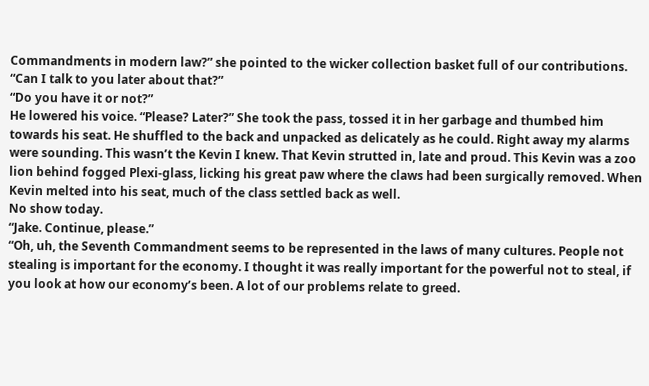Commandments in modern law?” she pointed to the wicker collection basket full of our contributions.
“Can I talk to you later about that?”
“Do you have it or not?”
He lowered his voice. “Please? Later?” She took the pass, tossed it in her garbage and thumbed him towards his seat. He shuffled to the back and unpacked as delicately as he could. Right away my alarms were sounding. This wasn’t the Kevin I knew. That Kevin strutted in, late and proud. This Kevin was a zoo lion behind fogged Plexi-glass, licking his great paw where the claws had been surgically removed. When Kevin melted into his seat, much of the class settled back as well.
No show today.
“Jake. Continue, please.”
“Oh, uh, the Seventh Commandment seems to be represented in the laws of many cultures. People not stealing is important for the economy. I thought it was really important for the powerful not to steal, if you look at how our economy’s been. A lot of our problems relate to greed.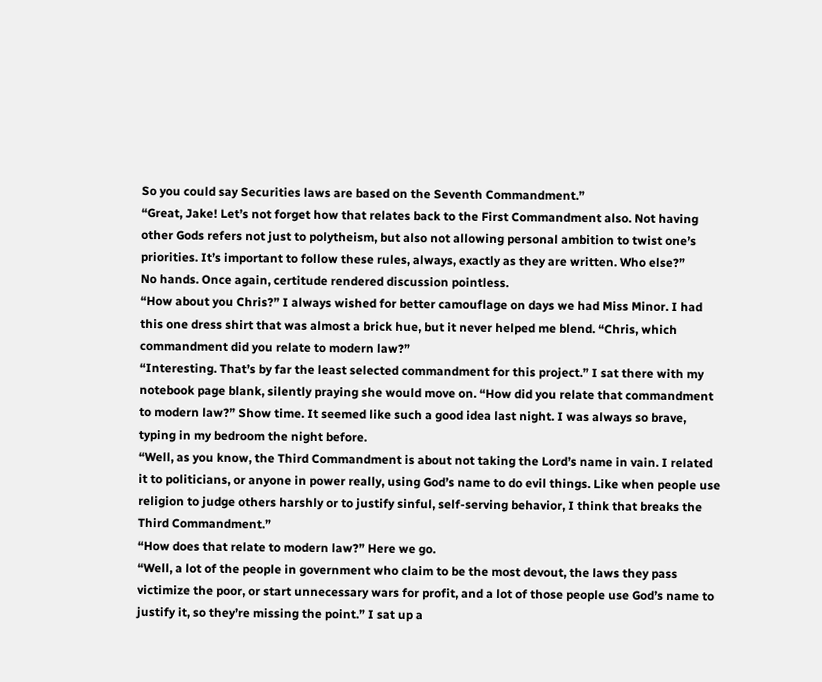So you could say Securities laws are based on the Seventh Commandment.”
“Great, Jake! Let’s not forget how that relates back to the First Commandment also. Not having other Gods refers not just to polytheism, but also not allowing personal ambition to twist one’s priorities. It’s important to follow these rules, always, exactly as they are written. Who else?”
No hands. Once again, certitude rendered discussion pointless.
“How about you Chris?” I always wished for better camouflage on days we had Miss Minor. I had this one dress shirt that was almost a brick hue, but it never helped me blend. “Chris, which commandment did you relate to modern law?”
“Interesting. That’s by far the least selected commandment for this project.” I sat there with my notebook page blank, silently praying she would move on. “How did you relate that commandment to modern law?” Show time. It seemed like such a good idea last night. I was always so brave, typing in my bedroom the night before.
“Well, as you know, the Third Commandment is about not taking the Lord’s name in vain. I related it to politicians, or anyone in power really, using God’s name to do evil things. Like when people use religion to judge others harshly or to justify sinful, self-serving behavior, I think that breaks the Third Commandment.”
“How does that relate to modern law?” Here we go.
“Well, a lot of the people in government who claim to be the most devout, the laws they pass victimize the poor, or start unnecessary wars for profit, and a lot of those people use God’s name to justify it, so they’re missing the point.” I sat up a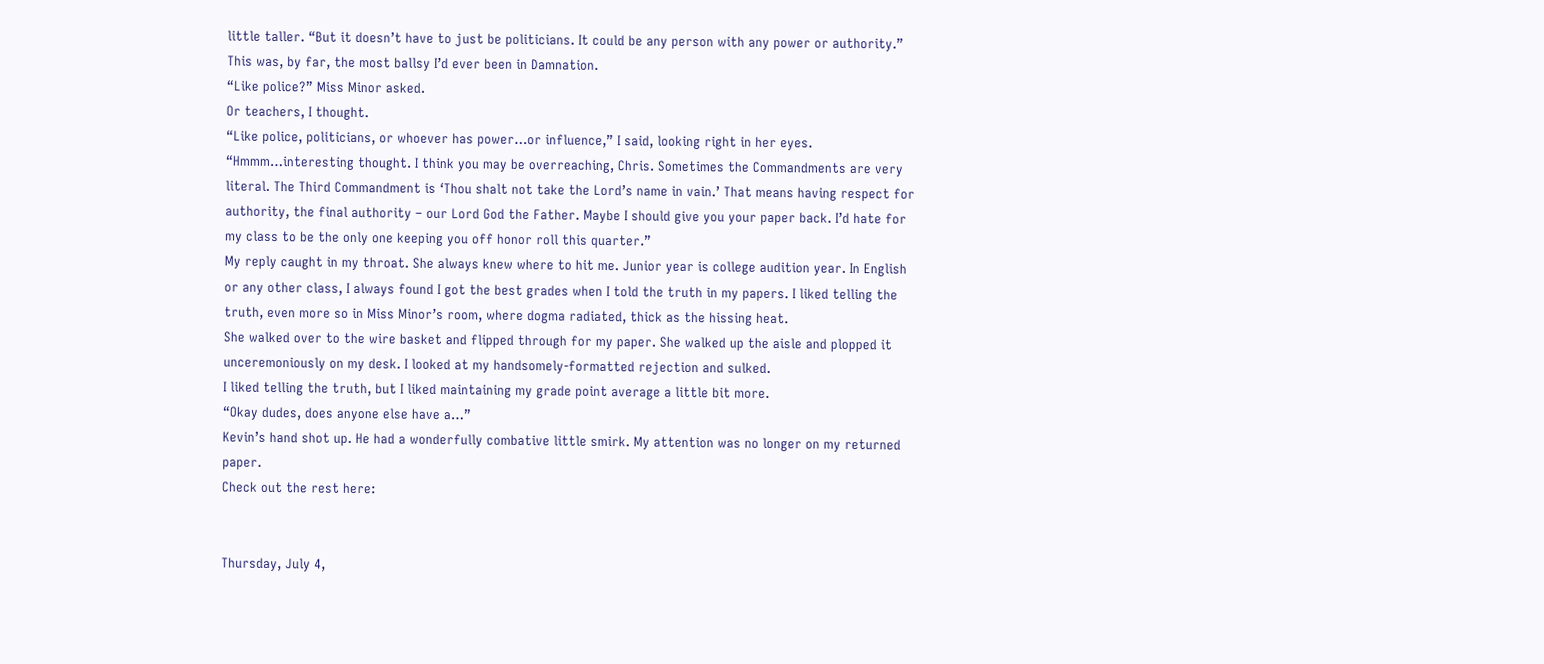little taller. “But it doesn’t have to just be politicians. It could be any person with any power or authority.” This was, by far, the most ballsy I’d ever been in Damnation.
“Like police?” Miss Minor asked.
Or teachers, I thought.
“Like police, politicians, or whoever has power…or influence,” I said, looking right in her eyes.
“Hmmm…interesting thought. I think you may be overreaching, Chris. Sometimes the Commandments are very literal. The Third Commandment is ‘Thou shalt not take the Lord’s name in vain.’ That means having respect for authority, the final authority – our Lord God the Father. Maybe I should give you your paper back. I’d hate for my class to be the only one keeping you off honor roll this quarter.”
My reply caught in my throat. She always knew where to hit me. Junior year is college audition year. In English or any other class, I always found I got the best grades when I told the truth in my papers. I liked telling the truth, even more so in Miss Minor’s room, where dogma radiated, thick as the hissing heat.
She walked over to the wire basket and flipped through for my paper. She walked up the aisle and plopped it unceremoniously on my desk. I looked at my handsomely-formatted rejection and sulked.
I liked telling the truth, but I liked maintaining my grade point average a little bit more.
“Okay dudes, does anyone else have a…”
Kevin’s hand shot up. He had a wonderfully combative little smirk. My attention was no longer on my returned paper.
Check out the rest here:


Thursday, July 4,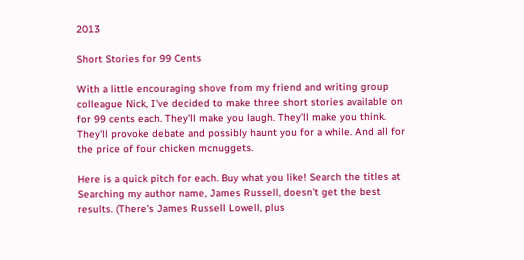2013

Short Stories for 99 Cents

With a little encouraging shove from my friend and writing group colleague Nick, I've decided to make three short stories available on for 99 cents each. They'll make you laugh. They'll make you think. They'll provoke debate and possibly haunt you for a while. And all for the price of four chicken mcnuggets.

Here is a quick pitch for each. Buy what you like! Search the titles at Searching my author name, James Russell, doesn't get the best results. (There's James Russell Lowell, plus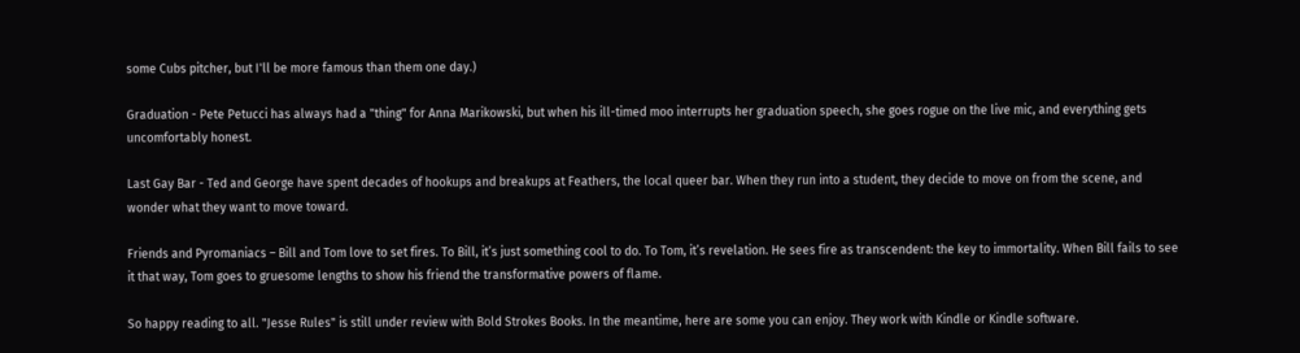some Cubs pitcher, but I'll be more famous than them one day.)

Graduation - Pete Petucci has always had a "thing" for Anna Marikowski, but when his ill-timed moo interrupts her graduation speech, she goes rogue on the live mic, and everything gets uncomfortably honest.

Last Gay Bar - Ted and George have spent decades of hookups and breakups at Feathers, the local queer bar. When they run into a student, they decide to move on from the scene, and wonder what they want to move toward.

Friends and Pyromaniacs – Bill and Tom love to set fires. To Bill, it’s just something cool to do. To Tom, it’s revelation. He sees fire as transcendent: the key to immortality. When Bill fails to see it that way, Tom goes to gruesome lengths to show his friend the transformative powers of flame.

So happy reading to all. "Jesse Rules" is still under review with Bold Strokes Books. In the meantime, here are some you can enjoy. They work with Kindle or Kindle software.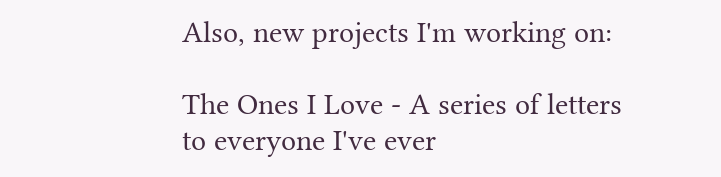Also, new projects I'm working on:

The Ones I Love - A series of letters to everyone I've ever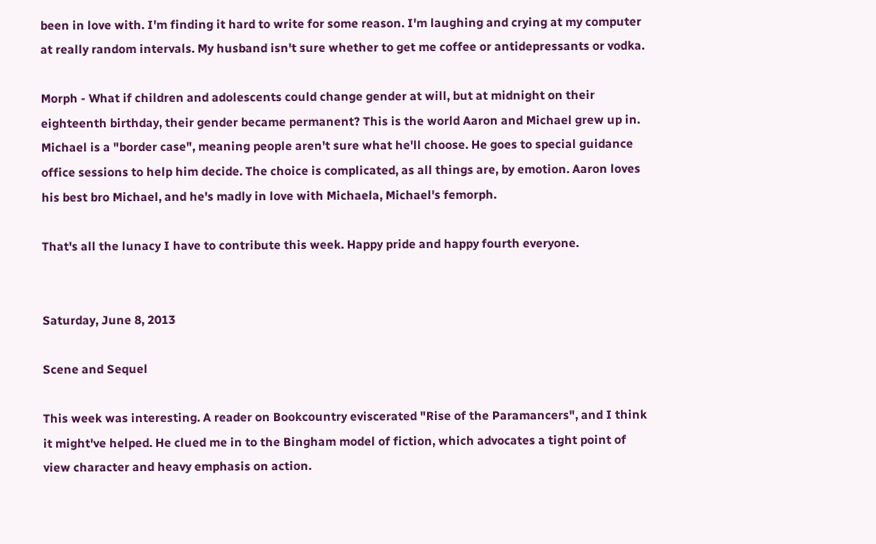been in love with. I'm finding it hard to write for some reason. I'm laughing and crying at my computer at really random intervals. My husband isn't sure whether to get me coffee or antidepressants or vodka.

Morph - What if children and adolescents could change gender at will, but at midnight on their eighteenth birthday, their gender became permanent? This is the world Aaron and Michael grew up in. Michael is a "border case", meaning people aren't sure what he'll choose. He goes to special guidance office sessions to help him decide. The choice is complicated, as all things are, by emotion. Aaron loves his best bro Michael, and he's madly in love with Michaela, Michael's femorph.

That's all the lunacy I have to contribute this week. Happy pride and happy fourth everyone.


Saturday, June 8, 2013

Scene and Sequel

This week was interesting. A reader on Bookcountry eviscerated "Rise of the Paramancers", and I think it might've helped. He clued me in to the Bingham model of fiction, which advocates a tight point of view character and heavy emphasis on action.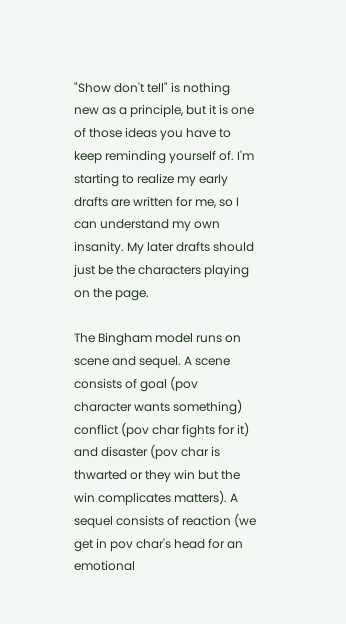"Show don't tell" is nothing new as a principle, but it is one of those ideas you have to keep reminding yourself of. I'm starting to realize my early drafts are written for me, so I can understand my own insanity. My later drafts should just be the characters playing on the page.

The Bingham model runs on scene and sequel. A scene consists of goal (pov character wants something) conflict (pov char fights for it) and disaster (pov char is thwarted or they win but the win complicates matters). A sequel consists of reaction (we get in pov char's head for an emotional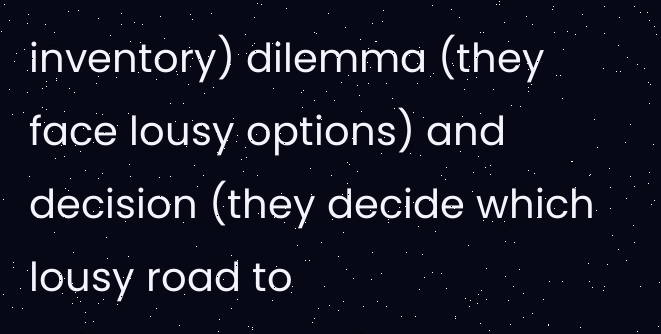inventory) dilemma (they face lousy options) and decision (they decide which lousy road to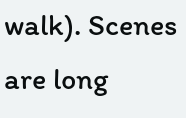walk). Scenes are long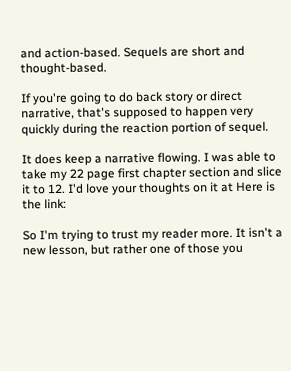and action-based. Sequels are short and thought-based.

If you're going to do back story or direct narrative, that's supposed to happen very quickly during the reaction portion of sequel.

It does keep a narrative flowing. I was able to take my 22 page first chapter section and slice it to 12. I'd love your thoughts on it at Here is the link:

So I'm trying to trust my reader more. It isn't a new lesson, but rather one of those you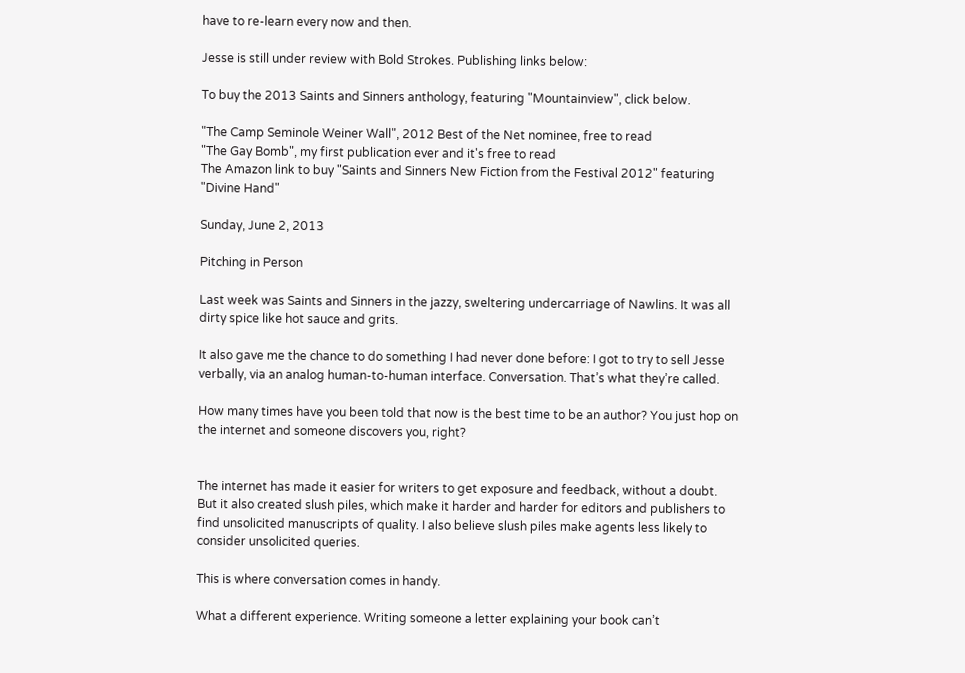have to re-learn every now and then.

Jesse is still under review with Bold Strokes. Publishing links below:

To buy the 2013 Saints and Sinners anthology, featuring "Mountainview", click below.

"The Camp Seminole Weiner Wall", 2012 Best of the Net nominee, free to read
"The Gay Bomb", my first publication ever and it's free to read
The Amazon link to buy "Saints and Sinners New Fiction from the Festival 2012" featuring "Divine Hand"

Sunday, June 2, 2013

Pitching in Person

Last week was Saints and Sinners in the jazzy, sweltering undercarriage of Nawlins. It was all dirty spice like hot sauce and grits.

It also gave me the chance to do something I had never done before: I got to try to sell Jesse verbally, via an analog human-to-human interface. Conversation. That’s what they’re called.

How many times have you been told that now is the best time to be an author? You just hop on the internet and someone discovers you, right?


The internet has made it easier for writers to get exposure and feedback, without a doubt. But it also created slush piles, which make it harder and harder for editors and publishers to find unsolicited manuscripts of quality. I also believe slush piles make agents less likely to consider unsolicited queries.

This is where conversation comes in handy.

What a different experience. Writing someone a letter explaining your book can’t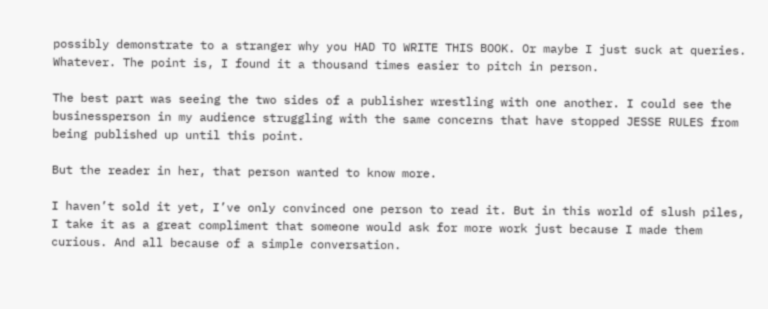possibly demonstrate to a stranger why you HAD TO WRITE THIS BOOK. Or maybe I just suck at queries. Whatever. The point is, I found it a thousand times easier to pitch in person.

The best part was seeing the two sides of a publisher wrestling with one another. I could see the businessperson in my audience struggling with the same concerns that have stopped JESSE RULES from being published up until this point.

But the reader in her, that person wanted to know more.

I haven’t sold it yet, I’ve only convinced one person to read it. But in this world of slush piles, I take it as a great compliment that someone would ask for more work just because I made them curious. And all because of a simple conversation.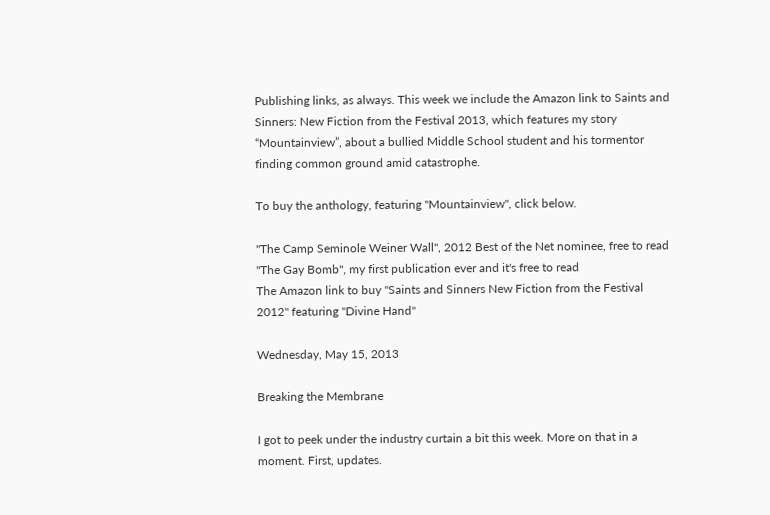Publishing links, as always. This week we include the Amazon link to Saints and Sinners: New Fiction from the Festival 2013, which features my story “Mountainview”, about a bullied Middle School student and his tormentor finding common ground amid catastrophe.

To buy the anthology, featuring "Mountainview", click below.

"The Camp Seminole Weiner Wall", 2012 Best of the Net nominee, free to read
"The Gay Bomb", my first publication ever and it's free to read
The Amazon link to buy "Saints and Sinners New Fiction from the Festival 2012" featuring "Divine Hand"

Wednesday, May 15, 2013

Breaking the Membrane

I got to peek under the industry curtain a bit this week. More on that in a moment. First, updates.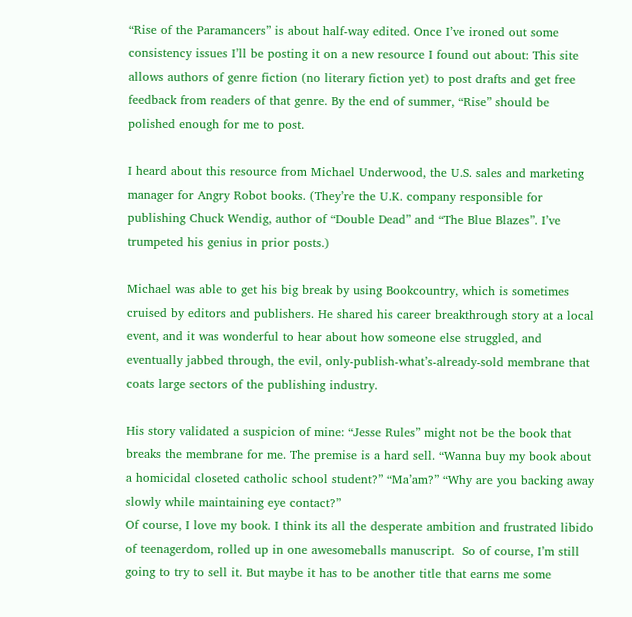“Rise of the Paramancers” is about half-way edited. Once I’ve ironed out some consistency issues I’ll be posting it on a new resource I found out about: This site allows authors of genre fiction (no literary fiction yet) to post drafts and get free feedback from readers of that genre. By the end of summer, “Rise” should be polished enough for me to post.

I heard about this resource from Michael Underwood, the U.S. sales and marketing manager for Angry Robot books. (They’re the U.K. company responsible for publishing Chuck Wendig, author of “Double Dead” and “The Blue Blazes”. I’ve trumpeted his genius in prior posts.)

Michael was able to get his big break by using Bookcountry, which is sometimes cruised by editors and publishers. He shared his career breakthrough story at a local event, and it was wonderful to hear about how someone else struggled, and eventually jabbed through, the evil, only-publish-what’s-already-sold membrane that coats large sectors of the publishing industry.

His story validated a suspicion of mine: “Jesse Rules” might not be the book that breaks the membrane for me. The premise is a hard sell. “Wanna buy my book about a homicidal closeted catholic school student?” “Ma’am?” “Why are you backing away slowly while maintaining eye contact?”
Of course, I love my book. I think its all the desperate ambition and frustrated libido of teenagerdom, rolled up in one awesomeballs manuscript.  So of course, I’m still going to try to sell it. But maybe it has to be another title that earns me some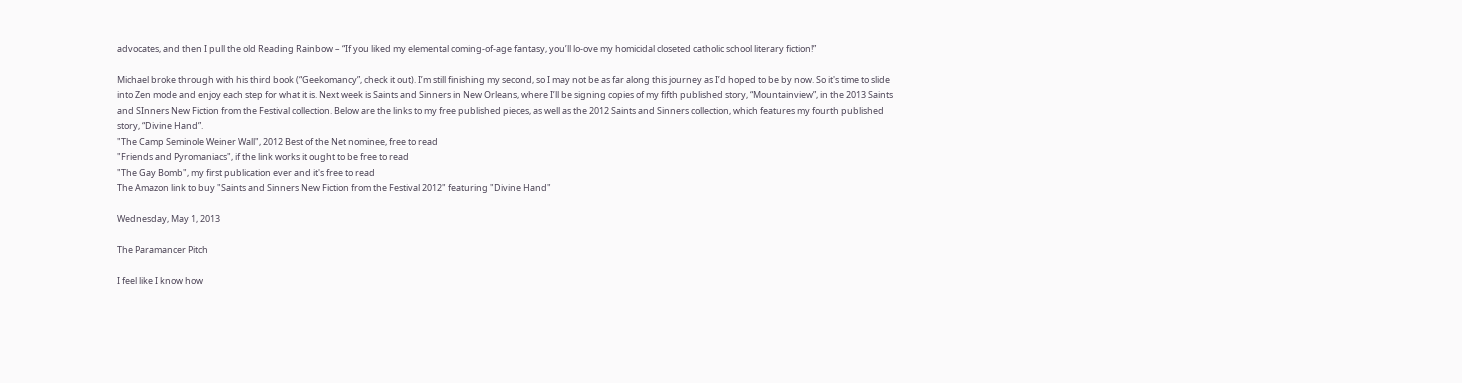advocates, and then I pull the old Reading Rainbow – “If you liked my elemental coming-of-age fantasy, you’ll lo-ove my homicidal closeted catholic school literary fiction!”

Michael broke through with his third book (“Geekomancy”, check it out). I’m still finishing my second, so I may not be as far along this journey as I’d hoped to be by now. So it's time to slide into Zen mode and enjoy each step for what it is. Next week is Saints and Sinners in New Orleans, where I’ll be signing copies of my fifth published story, “Mountainview”, in the 2013 Saints and SInners New Fiction from the Festival collection. Below are the links to my free published pieces, as well as the 2012 Saints and Sinners collection, which features my fourth published story, “Divine Hand”.
"The Camp Seminole Weiner Wall", 2012 Best of the Net nominee, free to read
"Friends and Pyromaniacs", if the link works it ought to be free to read
"The Gay Bomb", my first publication ever and it's free to read
The Amazon link to buy "Saints and Sinners New Fiction from the Festival 2012" featuring "Divine Hand"

Wednesday, May 1, 2013

The Paramancer Pitch

I feel like I know how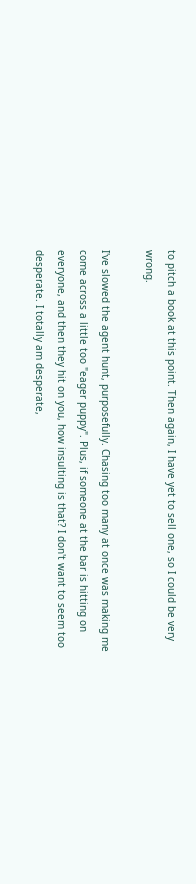to pitch a book at this point. Then again, I have yet to sell one, so I could be very wrong.

I've slowed the agent hunt, purposefully. Chasing too many at once was making me come across a little too "eager puppy". Plus, if someone at the bar is hitting on everyone, and then they hit on you, how insulting is that? I don't want to seem too desperate. I totally am desperate,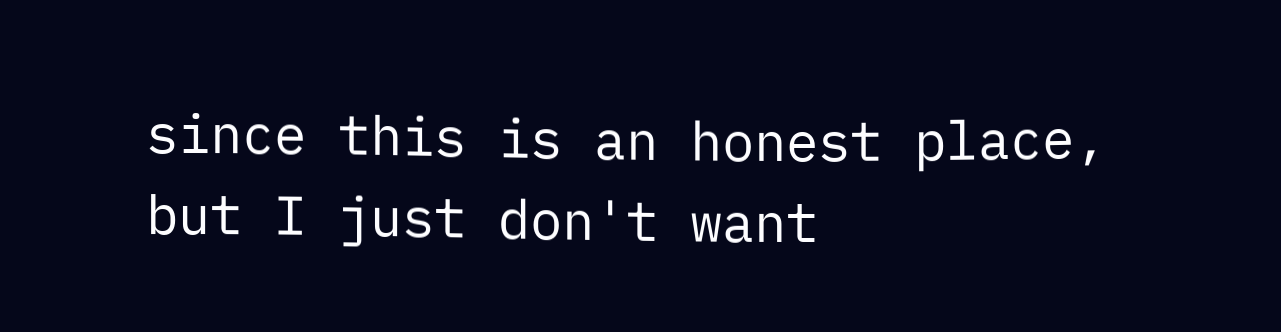since this is an honest place, but I just don't want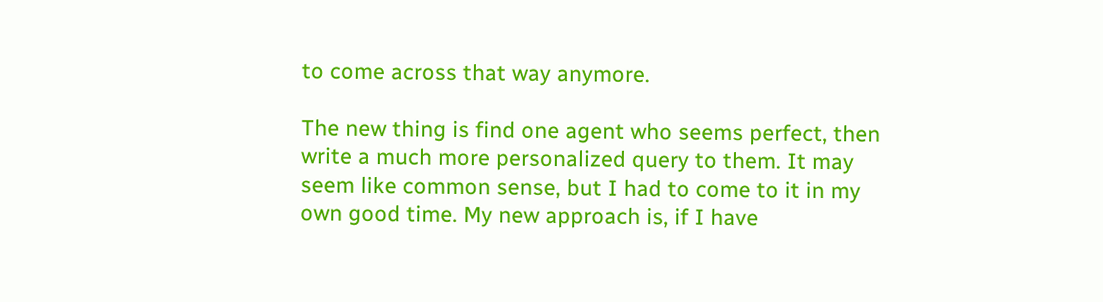to come across that way anymore.

The new thing is find one agent who seems perfect, then write a much more personalized query to them. It may seem like common sense, but I had to come to it in my own good time. My new approach is, if I have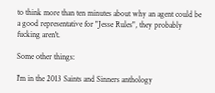to think more than ten minutes about why an agent could be a good representative for "Jesse Rules", they probably fucking aren't.

Some other things:

I'm in the 2013 Saints and Sinners anthology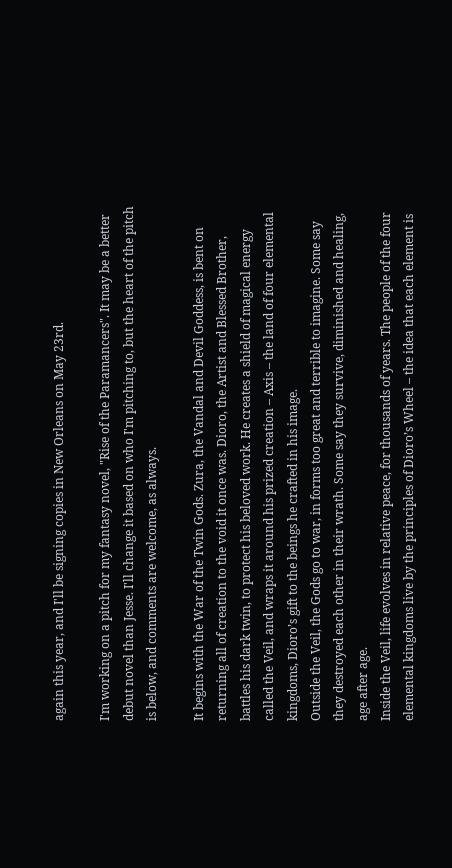again this year, and I'll be signing copies in New Orleans on May 23rd.

I'm working on a pitch for my fantasy novel, "Rise of the Paramancers". It may be a better debut novel than Jesse. I'll change it based on who I'm pitching to, but the heart of the pitch is below, and comments are welcome, as always.

It begins with the War of the Twin Gods. Zura, the Vandal and Devil Goddess, is bent on returning all of creation to the void it once was. Dioro, the Artist and Blessed Brother, battles his dark twin, to protect his beloved work. He creates a shield of magical energy called the Veil, and wraps it around his prized creation – Axis – the land of four elemental kingdoms, Dioro’s gift to the beings he crafted in his image.
Outside the Veil, the Gods go to war, in forms too great and terrible to imagine. Some say they destroyed each other in their wrath. Some say they survive, diminished and healing, age after age.
Inside the Veil, life evolves in relative peace, for thousands of years. The people of the four elemental kingdoms live by the principles of Dioro’s Wheel – the idea that each element is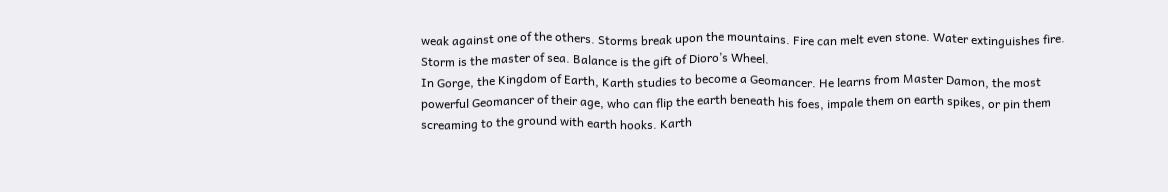weak against one of the others. Storms break upon the mountains. Fire can melt even stone. Water extinguishes fire. Storm is the master of sea. Balance is the gift of Dioro’s Wheel.
In Gorge, the Kingdom of Earth, Karth studies to become a Geomancer. He learns from Master Damon, the most powerful Geomancer of their age, who can flip the earth beneath his foes, impale them on earth spikes, or pin them screaming to the ground with earth hooks. Karth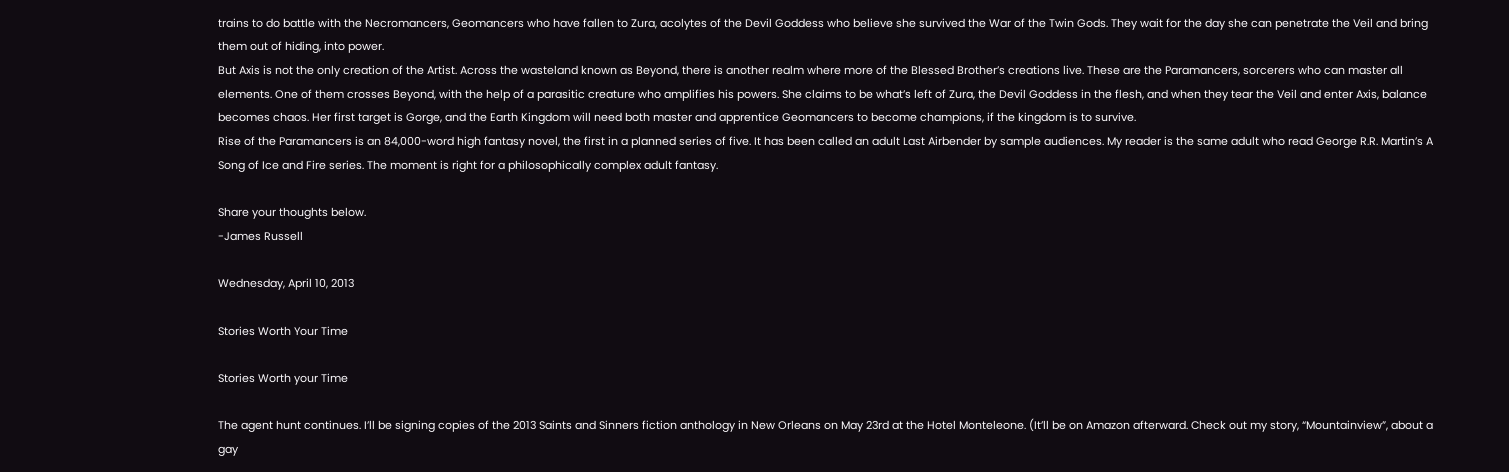trains to do battle with the Necromancers, Geomancers who have fallen to Zura, acolytes of the Devil Goddess who believe she survived the War of the Twin Gods. They wait for the day she can penetrate the Veil and bring them out of hiding, into power.
But Axis is not the only creation of the Artist. Across the wasteland known as Beyond, there is another realm where more of the Blessed Brother’s creations live. These are the Paramancers, sorcerers who can master all elements. One of them crosses Beyond, with the help of a parasitic creature who amplifies his powers. She claims to be what’s left of Zura, the Devil Goddess in the flesh, and when they tear the Veil and enter Axis, balance becomes chaos. Her first target is Gorge, and the Earth Kingdom will need both master and apprentice Geomancers to become champions, if the kingdom is to survive.
Rise of the Paramancers is an 84,000-word high fantasy novel, the first in a planned series of five. It has been called an adult Last Airbender by sample audiences. My reader is the same adult who read George R.R. Martin’s A Song of Ice and Fire series. The moment is right for a philosophically complex adult fantasy.

Share your thoughts below.
-James Russell

Wednesday, April 10, 2013

Stories Worth Your Time

Stories Worth your Time

The agent hunt continues. I’ll be signing copies of the 2013 Saints and Sinners fiction anthology in New Orleans on May 23rd at the Hotel Monteleone. (It’ll be on Amazon afterward. Check out my story, “Mountainview”, about a gay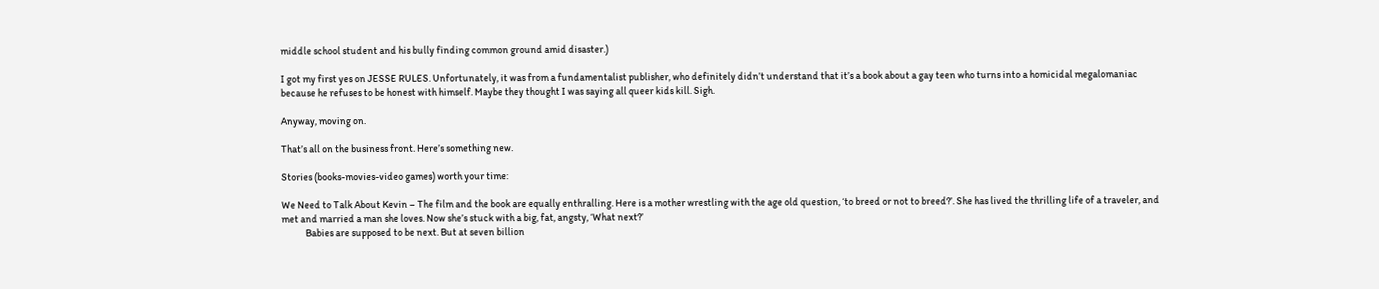middle school student and his bully finding common ground amid disaster.)

I got my first yes on JESSE RULES. Unfortunately, it was from a fundamentalist publisher, who definitely didn’t understand that it’s a book about a gay teen who turns into a homicidal megalomaniac because he refuses to be honest with himself. Maybe they thought I was saying all queer kids kill. Sigh.

Anyway, moving on.

That’s all on the business front. Here’s something new.

Stories (books-movies-video games) worth your time:

We Need to Talk About Kevin – The film and the book are equally enthralling. Here is a mother wrestling with the age old question, ‘to breed or not to breed?’. She has lived the thrilling life of a traveler, and met and married a man she loves. Now she’s stuck with a big, fat, angsty, ‘What next?’
            Babies are supposed to be next. But at seven billion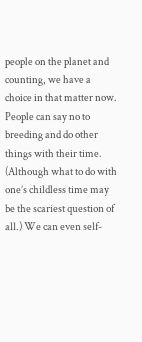people on the planet and counting, we have a choice in that matter now. People can say no to breeding and do other things with their time. (Although what to do with one’s childless time may be the scariest question of all.) We can even self-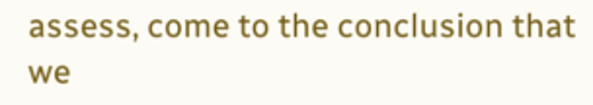assess, come to the conclusion that we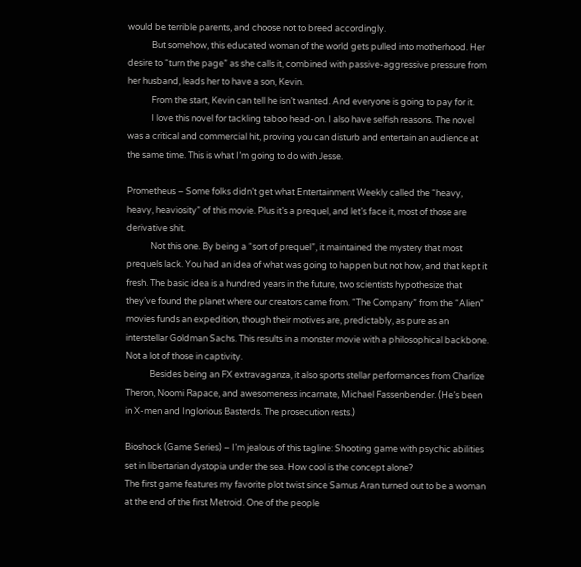would be terrible parents, and choose not to breed accordingly.
            But somehow, this educated woman of the world gets pulled into motherhood. Her desire to “turn the page” as she calls it, combined with passive-aggressive pressure from her husband, leads her to have a son, Kevin.
            From the start, Kevin can tell he isn’t wanted. And everyone is going to pay for it.
            I love this novel for tackling taboo head-on. I also have selfish reasons. The novel was a critical and commercial hit, proving you can disturb and entertain an audience at the same time. This is what I’m going to do with Jesse.

Prometheus – Some folks didn’t get what Entertainment Weekly called the “heavy, heavy, heaviosity” of this movie. Plus it’s a prequel, and let’s face it, most of those are derivative shit.
            Not this one. By being a “sort of prequel”, it maintained the mystery that most prequels lack. You had an idea of what was going to happen but not how, and that kept it fresh. The basic idea is a hundred years in the future, two scientists hypothesize that they’ve found the planet where our creators came from. “The Company” from the “Alien” movies funds an expedition, though their motives are, predictably, as pure as an interstellar Goldman Sachs. This results in a monster movie with a philosophical backbone. Not a lot of those in captivity.
            Besides being an FX extravaganza, it also sports stellar performances from Charlize Theron, Noomi Rapace, and awesomeness incarnate, Michael Fassenbender. (He’s been in X-men and Inglorious Basterds. The prosecution rests.)

Bioshock (Game Series) – I’m jealous of this tagline: Shooting game with psychic abilities set in libertarian dystopia under the sea. How cool is the concept alone?
The first game features my favorite plot twist since Samus Aran turned out to be a woman at the end of the first Metroid. One of the people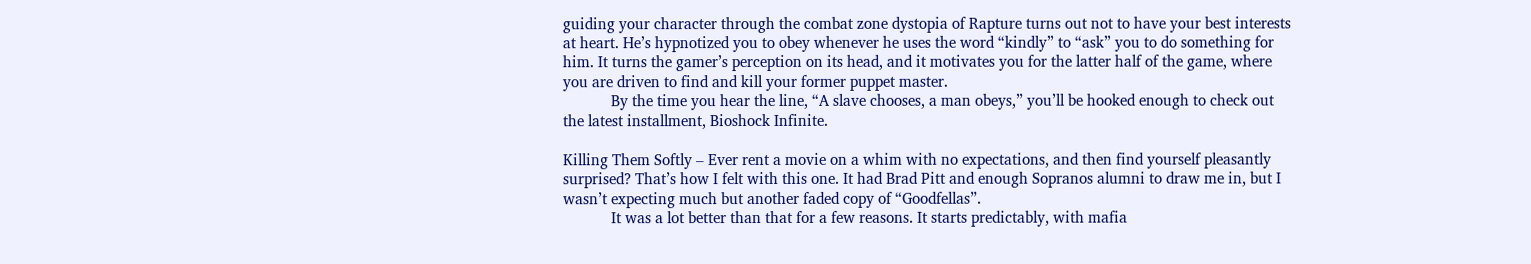guiding your character through the combat zone dystopia of Rapture turns out not to have your best interests at heart. He’s hypnotized you to obey whenever he uses the word “kindly” to “ask” you to do something for him. It turns the gamer’s perception on its head, and it motivates you for the latter half of the game, where you are driven to find and kill your former puppet master.
            By the time you hear the line, “A slave chooses, a man obeys,” you’ll be hooked enough to check out the latest installment, Bioshock Infinite.

Killing Them Softly – Ever rent a movie on a whim with no expectations, and then find yourself pleasantly surprised? That’s how I felt with this one. It had Brad Pitt and enough Sopranos alumni to draw me in, but I wasn’t expecting much but another faded copy of “Goodfellas”.
            It was a lot better than that for a few reasons. It starts predictably, with mafia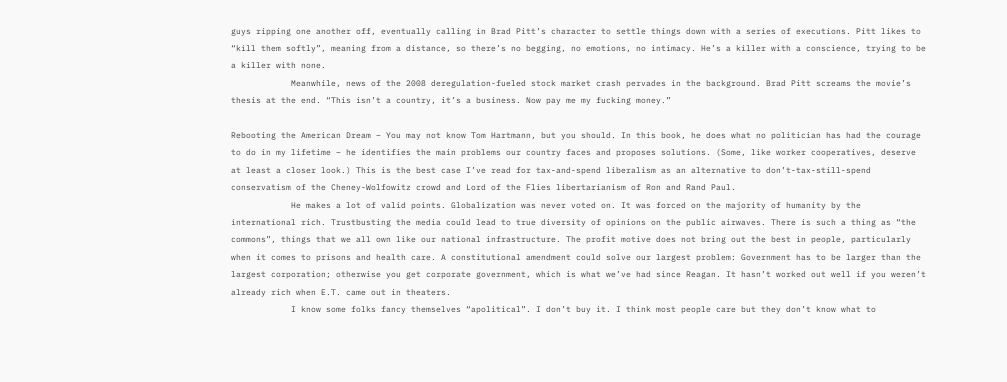guys ripping one another off, eventually calling in Brad Pitt’s character to settle things down with a series of executions. Pitt likes to “kill them softly”, meaning from a distance, so there’s no begging, no emotions, no intimacy. He’s a killer with a conscience, trying to be a killer with none.
            Meanwhile, news of the 2008 deregulation-fueled stock market crash pervades in the background. Brad Pitt screams the movie’s thesis at the end. “This isn’t a country, it’s a business. Now pay me my fucking money.”

Rebooting the American Dream – You may not know Tom Hartmann, but you should. In this book, he does what no politician has had the courage to do in my lifetime – he identifies the main problems our country faces and proposes solutions. (Some, like worker cooperatives, deserve at least a closer look.) This is the best case I’ve read for tax-and-spend liberalism as an alternative to don’t-tax-still-spend conservatism of the Cheney-Wolfowitz crowd and Lord of the Flies libertarianism of Ron and Rand Paul.
            He makes a lot of valid points. Globalization was never voted on. It was forced on the majority of humanity by the international rich. Trustbusting the media could lead to true diversity of opinions on the public airwaves. There is such a thing as “the commons”, things that we all own like our national infrastructure. The profit motive does not bring out the best in people, particularly when it comes to prisons and health care. A constitutional amendment could solve our largest problem: Government has to be larger than the largest corporation; otherwise you get corporate government, which is what we’ve had since Reagan. It hasn’t worked out well if you weren’t already rich when E.T. came out in theaters.
            I know some folks fancy themselves “apolitical”. I don’t buy it. I think most people care but they don’t know what to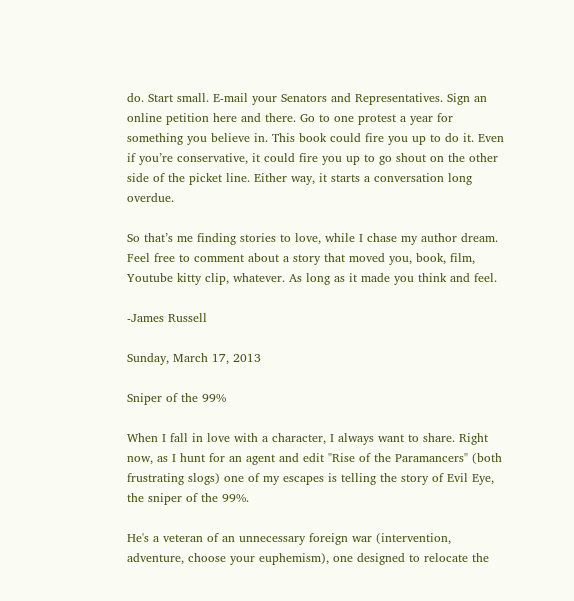do. Start small. E-mail your Senators and Representatives. Sign an online petition here and there. Go to one protest a year for something you believe in. This book could fire you up to do it. Even if you’re conservative, it could fire you up to go shout on the other side of the picket line. Either way, it starts a conversation long overdue.

So that’s me finding stories to love, while I chase my author dream. Feel free to comment about a story that moved you, book, film, Youtube kitty clip, whatever. As long as it made you think and feel.

-James Russell

Sunday, March 17, 2013

Sniper of the 99%

When I fall in love with a character, I always want to share. Right now, as I hunt for an agent and edit "Rise of the Paramancers" (both frustrating slogs) one of my escapes is telling the story of Evil Eye, the sniper of the 99%.

He's a veteran of an unnecessary foreign war (intervention, adventure, choose your euphemism), one designed to relocate the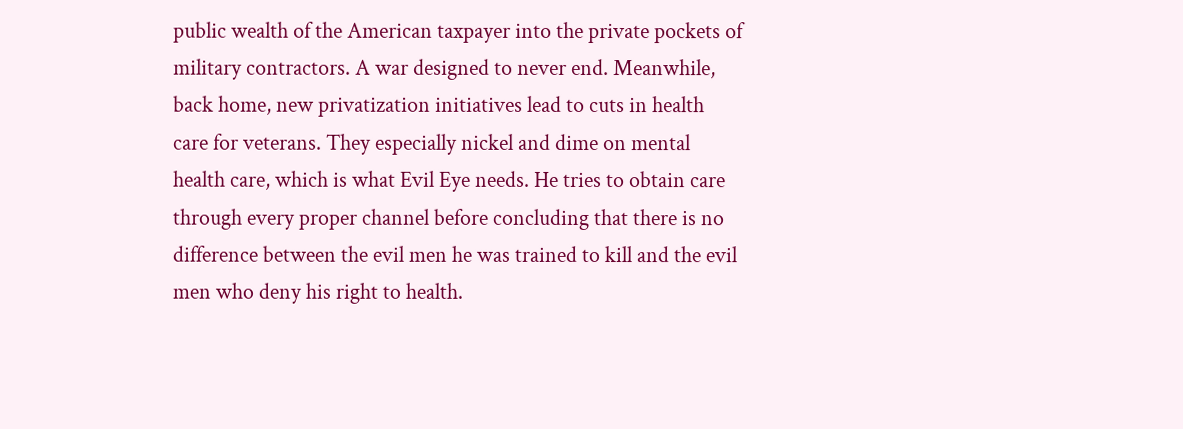public wealth of the American taxpayer into the private pockets of military contractors. A war designed to never end. Meanwhile, back home, new privatization initiatives lead to cuts in health care for veterans. They especially nickel and dime on mental health care, which is what Evil Eye needs. He tries to obtain care through every proper channel before concluding that there is no difference between the evil men he was trained to kill and the evil men who deny his right to health.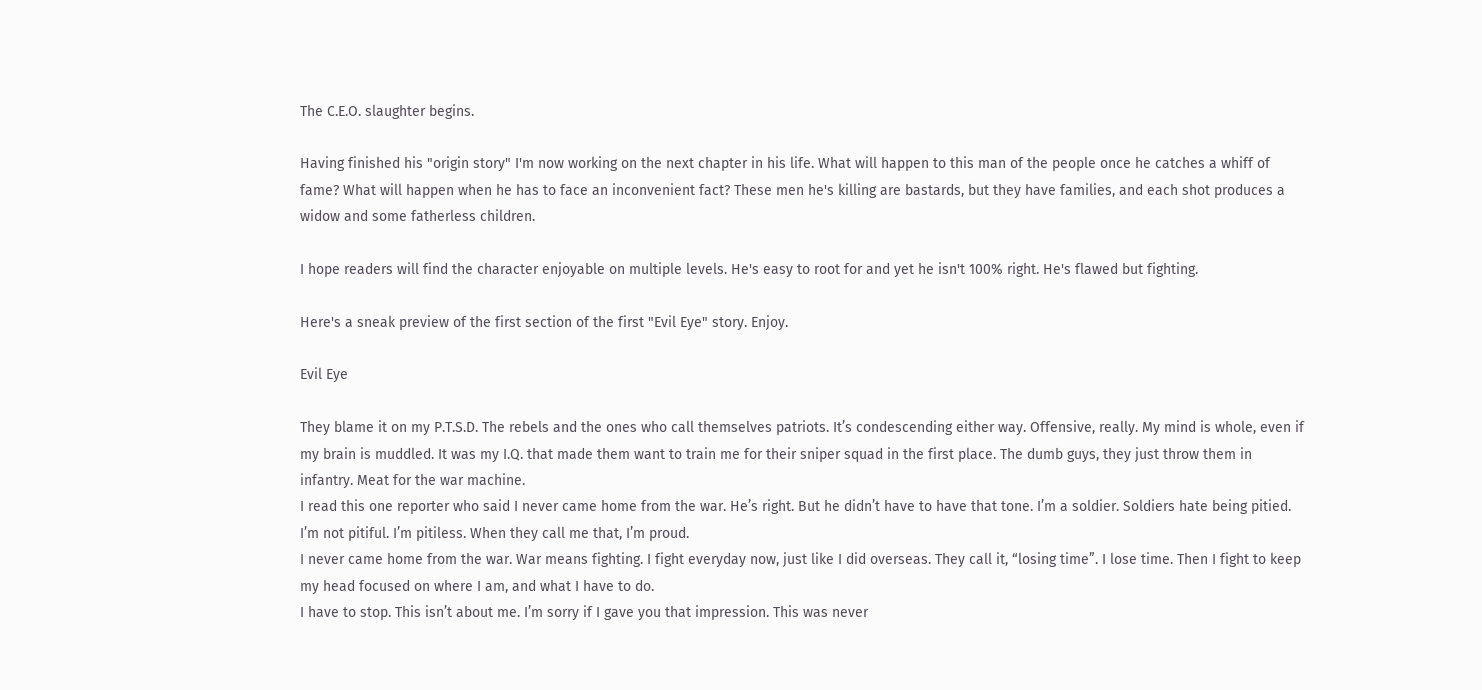The C.E.O. slaughter begins.

Having finished his "origin story" I'm now working on the next chapter in his life. What will happen to this man of the people once he catches a whiff of fame? What will happen when he has to face an inconvenient fact? These men he's killing are bastards, but they have families, and each shot produces a widow and some fatherless children.

I hope readers will find the character enjoyable on multiple levels. He's easy to root for and yet he isn't 100% right. He's flawed but fighting.

Here's a sneak preview of the first section of the first "Evil Eye" story. Enjoy.

Evil Eye

They blame it on my P.T.S.D. The rebels and the ones who call themselves patriots. It’s condescending either way. Offensive, really. My mind is whole, even if my brain is muddled. It was my I.Q. that made them want to train me for their sniper squad in the first place. The dumb guys, they just throw them in infantry. Meat for the war machine.
I read this one reporter who said I never came home from the war. He’s right. But he didn’t have to have that tone. I’m a soldier. Soldiers hate being pitied. I’m not pitiful. I’m pitiless. When they call me that, I’m proud.
I never came home from the war. War means fighting. I fight everyday now, just like I did overseas. They call it, “losing time”. I lose time. Then I fight to keep my head focused on where I am, and what I have to do.
I have to stop. This isn’t about me. I’m sorry if I gave you that impression. This was never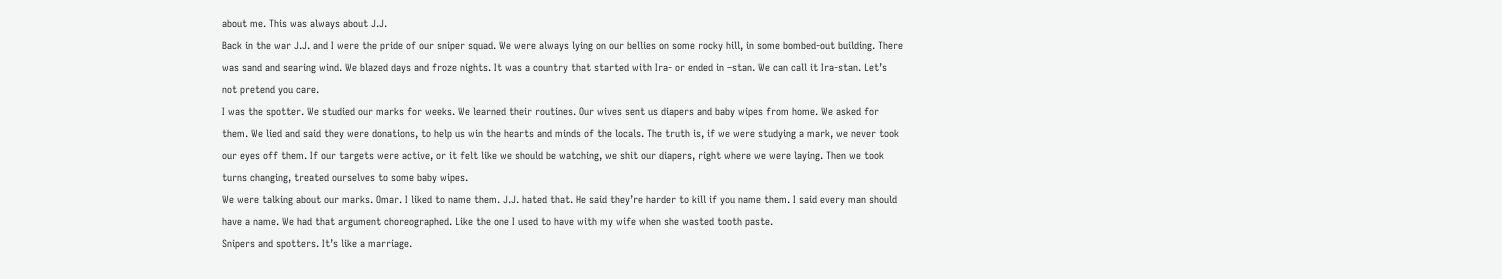about me. This was always about J.J.
Back in the war J.J. and I were the pride of our sniper squad. We were always lying on our bellies on some rocky hill, in some bombed-out building. There was sand and searing wind. We blazed days and froze nights. It was a country that started with Ira- or ended in –stan. We can call it Ira-stan. Let’s not pretend you care.
I was the spotter. We studied our marks for weeks. We learned their routines. Our wives sent us diapers and baby wipes from home. We asked for them. We lied and said they were donations, to help us win the hearts and minds of the locals. The truth is, if we were studying a mark, we never took our eyes off them. If our targets were active, or it felt like we should be watching, we shit our diapers, right where we were laying. Then we took turns changing, treated ourselves to some baby wipes.
We were talking about our marks. Omar. I liked to name them. J.J. hated that. He said they’re harder to kill if you name them. I said every man should have a name. We had that argument choreographed. Like the one I used to have with my wife when she wasted tooth paste.
Snipers and spotters. It’s like a marriage.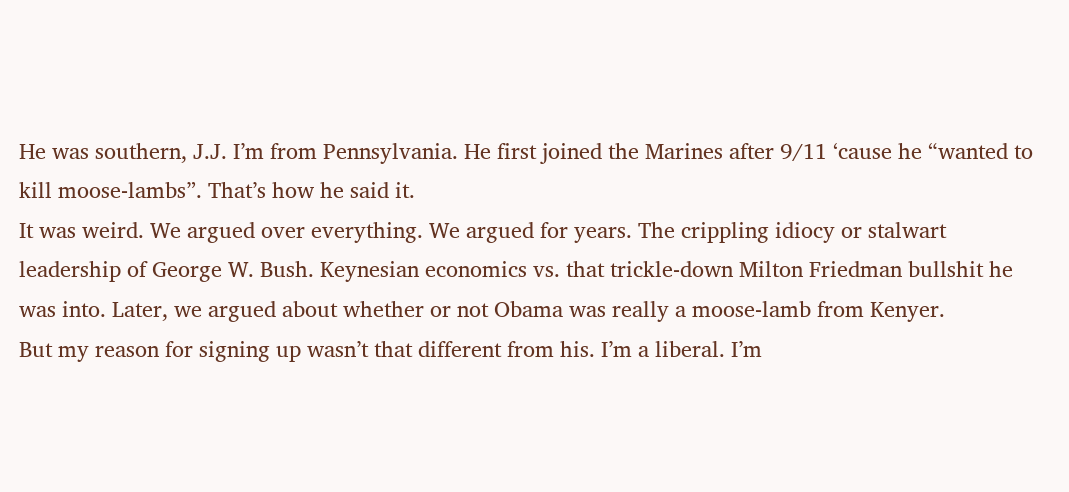He was southern, J.J. I’m from Pennsylvania. He first joined the Marines after 9/11 ‘cause he “wanted to kill moose-lambs”. That’s how he said it.
It was weird. We argued over everything. We argued for years. The crippling idiocy or stalwart leadership of George W. Bush. Keynesian economics vs. that trickle-down Milton Friedman bullshit he was into. Later, we argued about whether or not Obama was really a moose-lamb from Kenyer.
But my reason for signing up wasn’t that different from his. I’m a liberal. I’m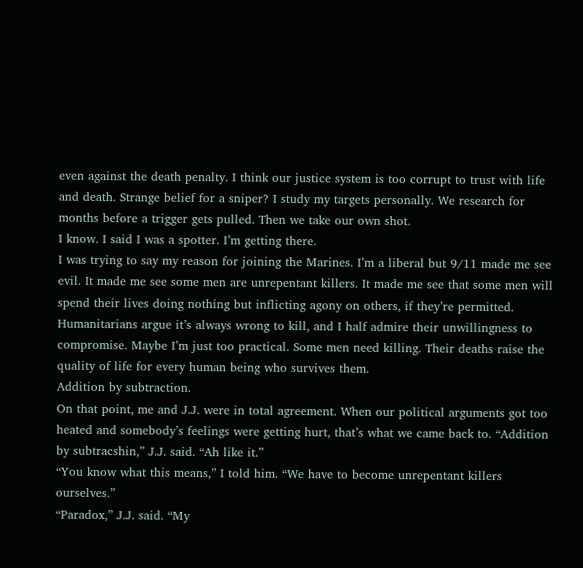even against the death penalty. I think our justice system is too corrupt to trust with life and death. Strange belief for a sniper? I study my targets personally. We research for months before a trigger gets pulled. Then we take our own shot.
I know. I said I was a spotter. I’m getting there.
I was trying to say my reason for joining the Marines. I’m a liberal but 9/11 made me see evil. It made me see some men are unrepentant killers. It made me see that some men will spend their lives doing nothing but inflicting agony on others, if they’re permitted. Humanitarians argue it’s always wrong to kill, and I half admire their unwillingness to compromise. Maybe I’m just too practical. Some men need killing. Their deaths raise the quality of life for every human being who survives them.
Addition by subtraction.
On that point, me and J.J. were in total agreement. When our political arguments got too heated and somebody’s feelings were getting hurt, that’s what we came back to. “Addition by subtracshin,” J.J. said. “Ah like it.”
“You know what this means,” I told him. “We have to become unrepentant killers ourselves.”
“Paradox,” J.J. said. “My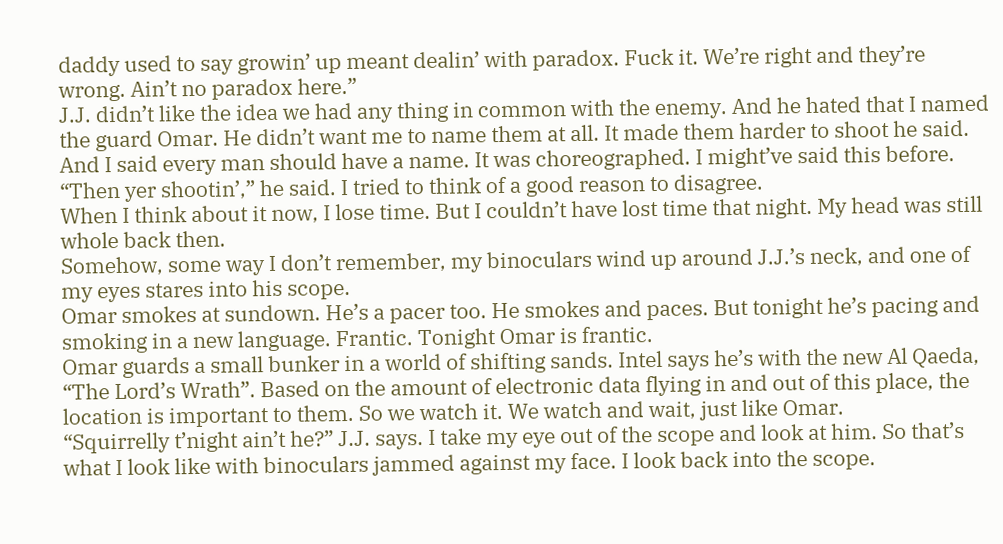daddy used to say growin’ up meant dealin’ with paradox. Fuck it. We’re right and they’re wrong. Ain’t no paradox here.”
J.J. didn’t like the idea we had any thing in common with the enemy. And he hated that I named the guard Omar. He didn’t want me to name them at all. It made them harder to shoot he said. And I said every man should have a name. It was choreographed. I might’ve said this before.
“Then yer shootin’,” he said. I tried to think of a good reason to disagree.
When I think about it now, I lose time. But I couldn’t have lost time that night. My head was still whole back then.
Somehow, some way I don’t remember, my binoculars wind up around J.J.’s neck, and one of my eyes stares into his scope.
Omar smokes at sundown. He’s a pacer too. He smokes and paces. But tonight he’s pacing and smoking in a new language. Frantic. Tonight Omar is frantic.
Omar guards a small bunker in a world of shifting sands. Intel says he’s with the new Al Qaeda, “The Lord’s Wrath”. Based on the amount of electronic data flying in and out of this place, the location is important to them. So we watch it. We watch and wait, just like Omar.
“Squirrelly t’night ain’t he?” J.J. says. I take my eye out of the scope and look at him. So that’s what I look like with binoculars jammed against my face. I look back into the scope.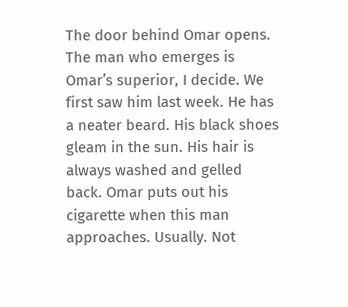The door behind Omar opens.
The man who emerges is Omar’s superior, I decide. We first saw him last week. He has a neater beard. His black shoes gleam in the sun. His hair is always washed and gelled back. Omar puts out his cigarette when this man approaches. Usually. Not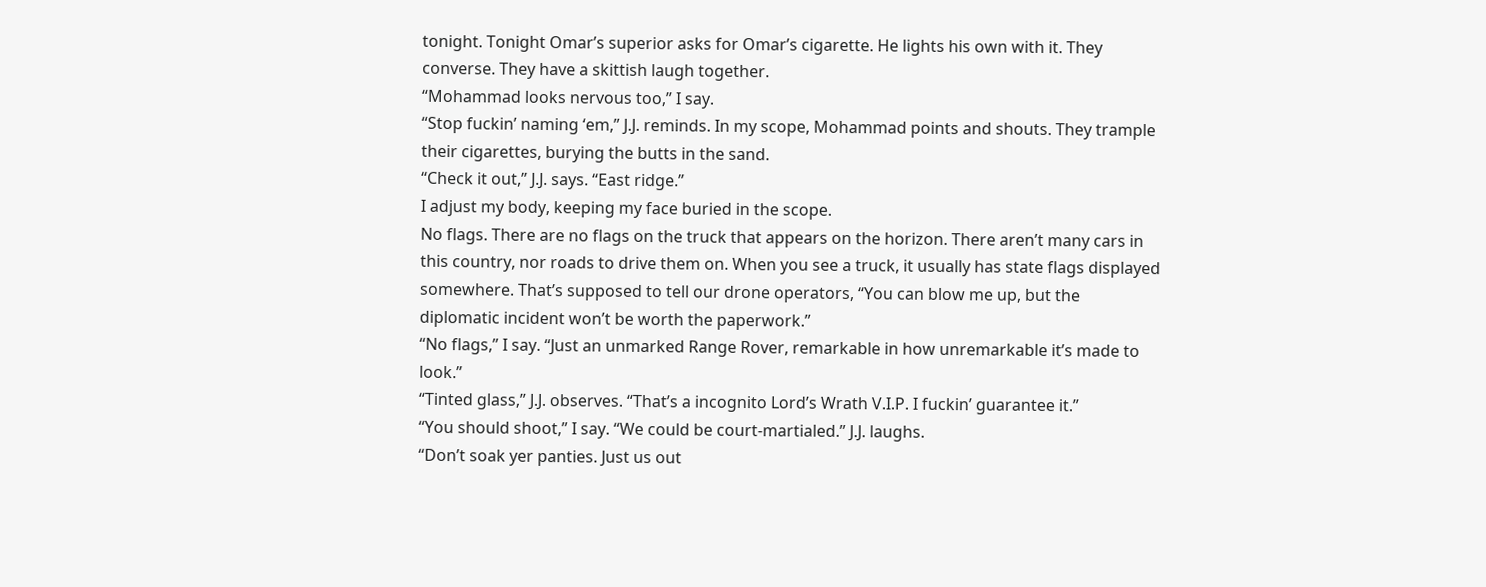tonight. Tonight Omar’s superior asks for Omar’s cigarette. He lights his own with it. They converse. They have a skittish laugh together.
“Mohammad looks nervous too,” I say.
“Stop fuckin’ naming ‘em,” J.J. reminds. In my scope, Mohammad points and shouts. They trample their cigarettes, burying the butts in the sand.
“Check it out,” J.J. says. “East ridge.”
I adjust my body, keeping my face buried in the scope.
No flags. There are no flags on the truck that appears on the horizon. There aren’t many cars in this country, nor roads to drive them on. When you see a truck, it usually has state flags displayed somewhere. That’s supposed to tell our drone operators, “You can blow me up, but the diplomatic incident won’t be worth the paperwork.”
“No flags,” I say. “Just an unmarked Range Rover, remarkable in how unremarkable it’s made to look.”
“Tinted glass,” J.J. observes. “That’s a incognito Lord’s Wrath V.I.P. I fuckin’ guarantee it.”
“You should shoot,” I say. “We could be court-martialed.” J.J. laughs.
“Don’t soak yer panties. Just us out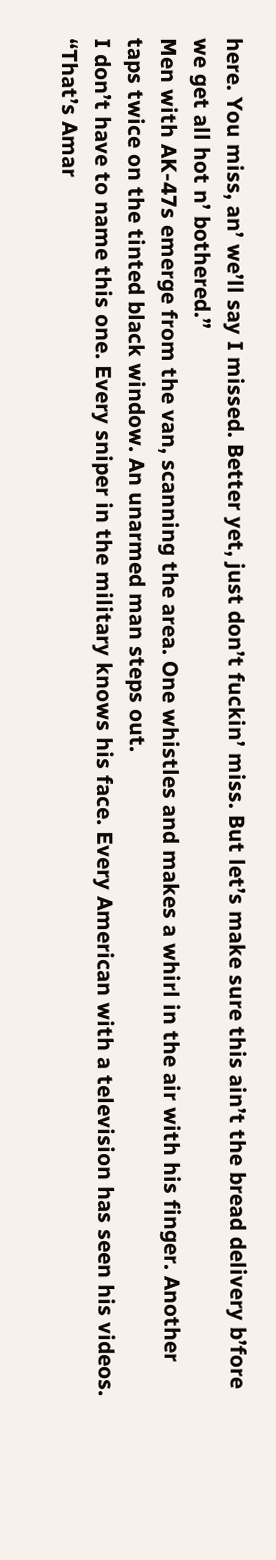here. You miss, an’ we’ll say I missed. Better yet, just don’t fuckin’ miss. But let’s make sure this ain’t the bread delivery b’fore we get all hot n’ bothered.”
Men with AK-47s emerge from the van, scanning the area. One whistles and makes a whirl in the air with his finger. Another taps twice on the tinted black window. An unarmed man steps out.
I don’t have to name this one. Every sniper in the military knows his face. Every American with a television has seen his videos.
“That’s Amar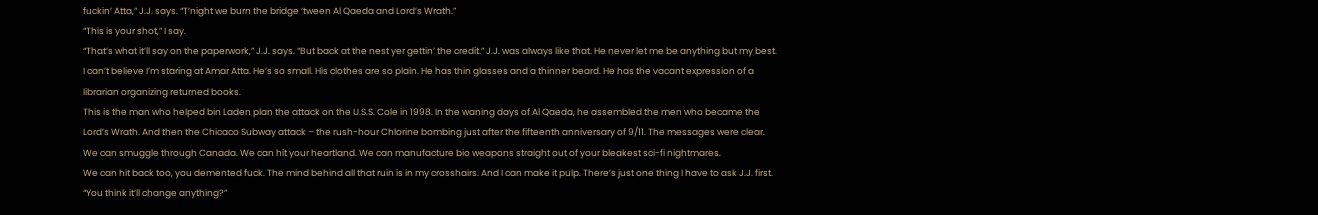fuckin’ Atta,” J.J. says. “T’night we burn the bridge ‘tween Al Qaeda and Lord’s Wrath.”
“This is your shot,” I say.
“That’s what it’ll say on the paperwork,” J.J. says. “But back at the nest yer gettin’ the credit.” J.J. was always like that. He never let me be anything but my best.
I can’t believe I’m staring at Amar Atta. He’s so small. His clothes are so plain. He has thin glasses and a thinner beard. He has the vacant expression of a librarian organizing returned books.
This is the man who helped bin Laden plan the attack on the U.S.S. Cole in 1998. In the waning days of Al Qaeda, he assembled the men who became the Lord’s Wrath. And then the Chicaco Subway attack – the rush-hour Chlorine bombing just after the fifteenth anniversary of 9/11. The messages were clear. We can smuggle through Canada. We can hit your heartland. We can manufacture bio weapons straight out of your bleakest sci-fi nightmares.
We can hit back too, you demented fuck. The mind behind all that ruin is in my crosshairs. And I can make it pulp. There’s just one thing I have to ask J.J. first.
“You think it’ll change anything?”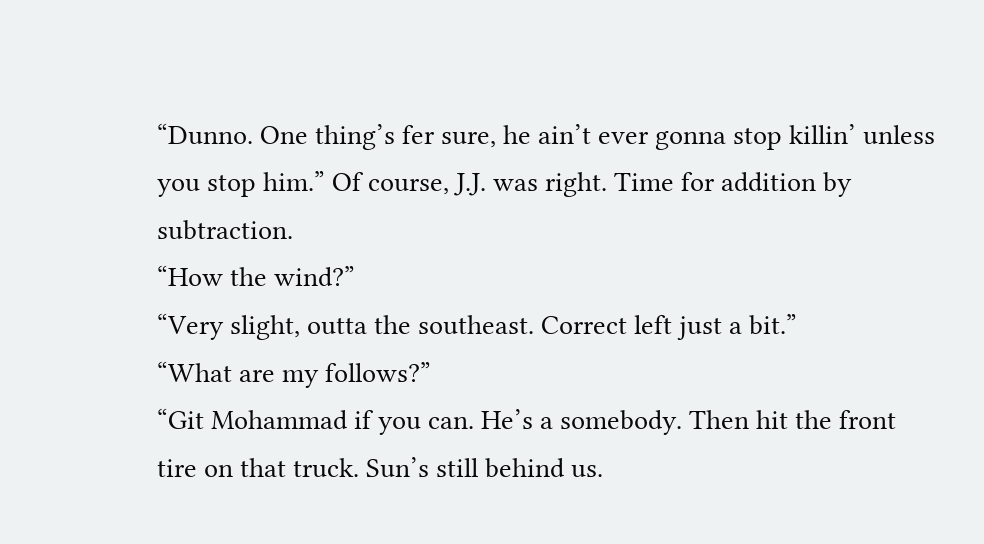“Dunno. One thing’s fer sure, he ain’t ever gonna stop killin’ unless you stop him.” Of course, J.J. was right. Time for addition by subtraction.
“How the wind?”
“Very slight, outta the southeast. Correct left just a bit.”
“What are my follows?”
“Git Mohammad if you can. He’s a somebody. Then hit the front tire on that truck. Sun’s still behind us.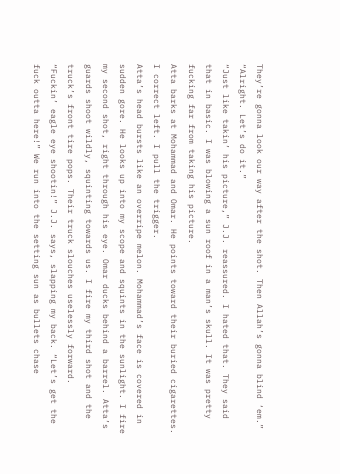They’re gonna look our way after the shot. Then Allah’s gonna blind ‘em.”
“Alright. Let’s do it.”
“Just like takin’ his picture,” J.J. reassured. I hated that. They said that in basic. I was blowing a sun roof in a man’s skull. It was pretty fucking far from taking his picture.
Atta barks at Mohammad and Omar. He points toward their buried cigarettes. I correct left. I pull the trigger.
Atta’s head bursts like an overripe melon. Mohammad’s face is covered in sudden gore. He looks up into my scope and squints in the sunlight. I fire my second shot, right through his eye. Omar ducks behind a barrel. Atta’s guards shoot wildly, squinting towards us. I fire my third shot and the truck’s front tire pops. Their truck slouches uselessly forward.
“Fuckin’ eagle eye shootin!” J.J. says, slapping my back. “Let’s get the fuck outta here!” We run into the setting sun as bullets chase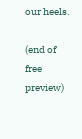our heels.

(end of free preview)